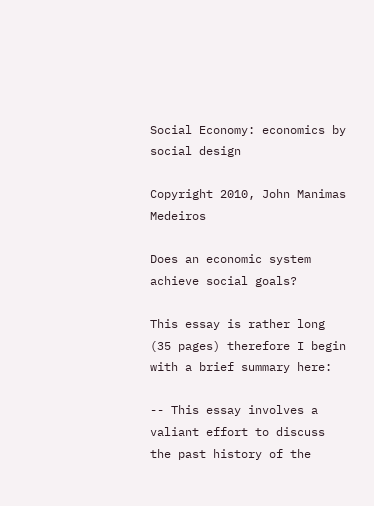Social Economy: economics by social design

Copyright 2010, John Manimas Medeiros

Does an economic system achieve social goals?

This essay is rather long (35 pages) therefore I begin with a brief summary here:

-- This essay involves a valiant effort to discuss the past history of the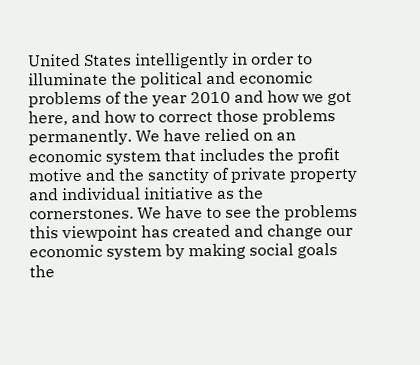United States intelligently in order to illuminate the political and economic problems of the year 2010 and how we got here, and how to correct those problems permanently. We have relied on an economic system that includes the profit motive and the sanctity of private property and individual initiative as the cornerstones. We have to see the problems this viewpoint has created and change our economic system by making social goals the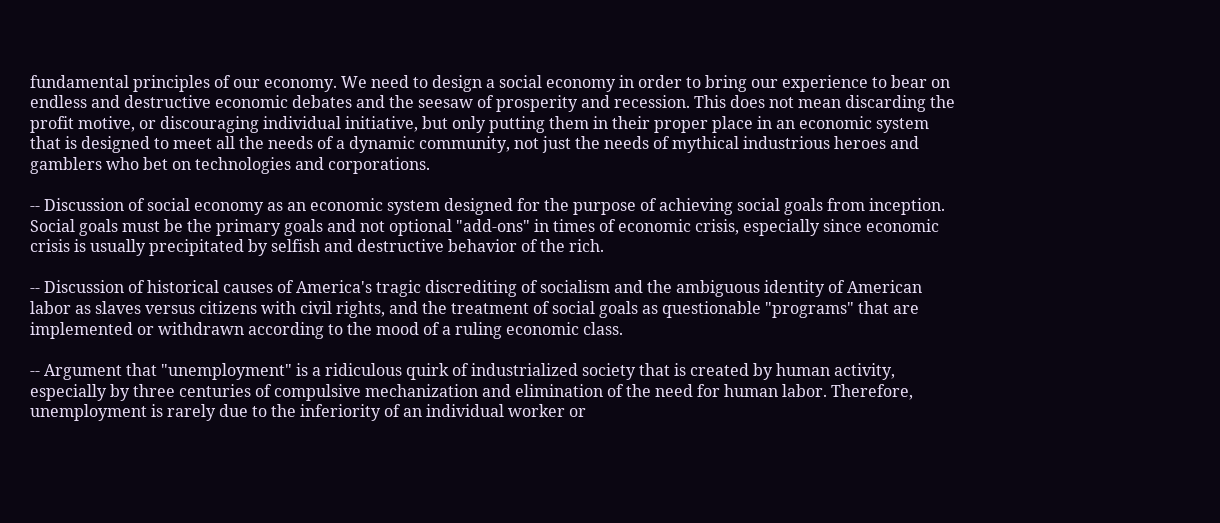fundamental principles of our economy. We need to design a social economy in order to bring our experience to bear on endless and destructive economic debates and the seesaw of prosperity and recession. This does not mean discarding the profit motive, or discouraging individual initiative, but only putting them in their proper place in an economic system that is designed to meet all the needs of a dynamic community, not just the needs of mythical industrious heroes and gamblers who bet on technologies and corporations.

-- Discussion of social economy as an economic system designed for the purpose of achieving social goals from inception. Social goals must be the primary goals and not optional "add-ons" in times of economic crisis, especially since economic crisis is usually precipitated by selfish and destructive behavior of the rich.

-- Discussion of historical causes of America's tragic discrediting of socialism and the ambiguous identity of American labor as slaves versus citizens with civil rights, and the treatment of social goals as questionable "programs" that are implemented or withdrawn according to the mood of a ruling economic class.

-- Argument that "unemployment" is a ridiculous quirk of industrialized society that is created by human activity, especially by three centuries of compulsive mechanization and elimination of the need for human labor. Therefore, unemployment is rarely due to the inferiority of an individual worker or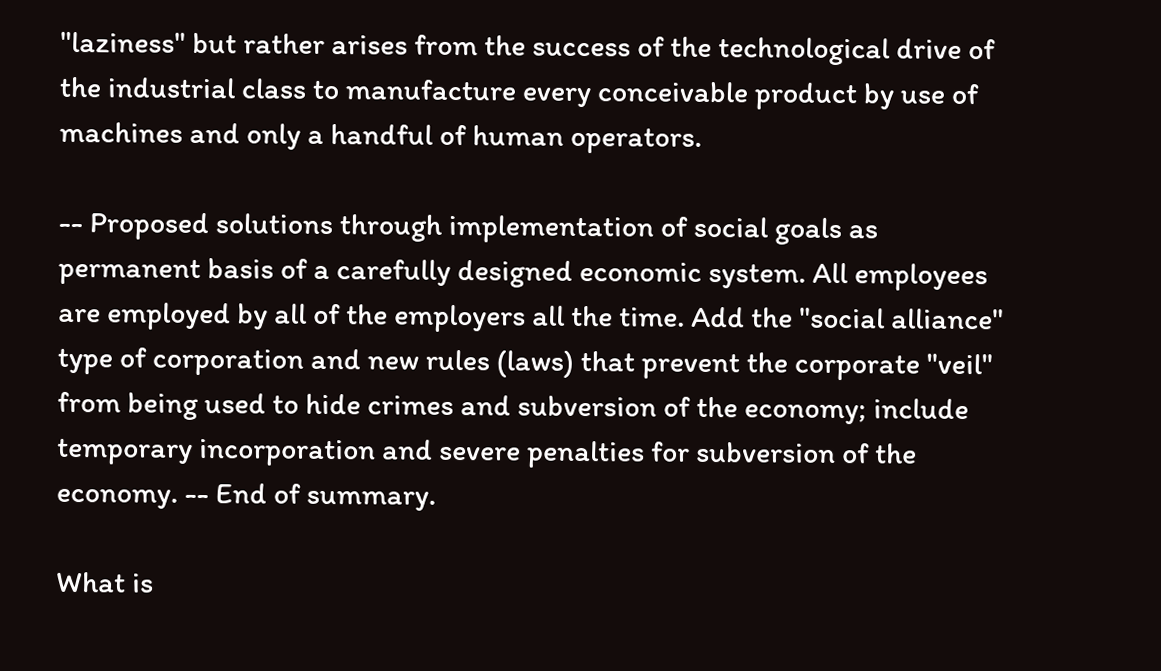"laziness" but rather arises from the success of the technological drive of the industrial class to manufacture every conceivable product by use of machines and only a handful of human operators.

-- Proposed solutions through implementation of social goals as permanent basis of a carefully designed economic system. All employees are employed by all of the employers all the time. Add the "social alliance" type of corporation and new rules (laws) that prevent the corporate "veil" from being used to hide crimes and subversion of the economy; include temporary incorporation and severe penalties for subversion of the economy. -- End of summary.

What is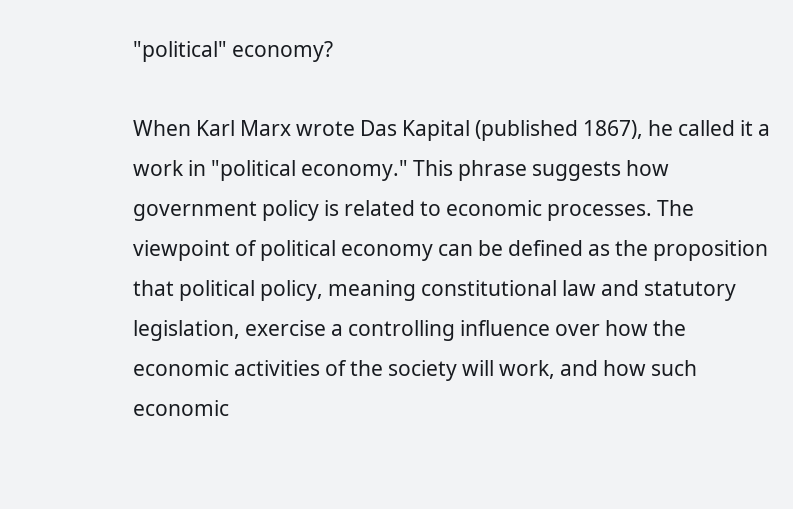"political" economy?

When Karl Marx wrote Das Kapital (published 1867), he called it a work in "political economy." This phrase suggests how government policy is related to economic processes. The viewpoint of political economy can be defined as the proposition that political policy, meaning constitutional law and statutory legislation, exercise a controlling influence over how the economic activities of the society will work, and how such economic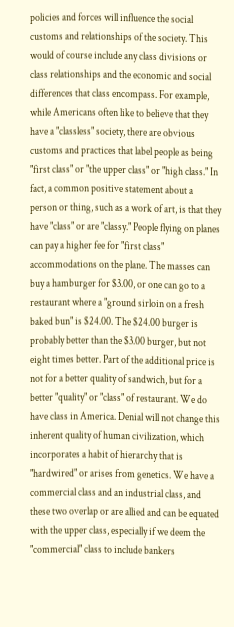policies and forces will influence the social customs and relationships of the society. This would of course include any class divisions or class relationships and the economic and social differences that class encompass. For example, while Americans often like to believe that they have a "classless" society, there are obvious customs and practices that label people as being "first class" or "the upper class" or "high class." In fact, a common positive statement about a person or thing, such as a work of art, is that they have "class" or are "classy." People flying on planes can pay a higher fee for "first class" accommodations on the plane. The masses can buy a hamburger for $3.00, or one can go to a restaurant where a "ground sirloin on a fresh baked bun" is $24.00. The $24.00 burger is probably better than the $3.00 burger, but not eight times better. Part of the additional price is not for a better quality of sandwich, but for a better "quality" or "class" of restaurant. We do have class in America. Denial will not change this inherent quality of human civilization, which incorporates a habit of hierarchy that is "hardwired" or arises from genetics. We have a commercial class and an industrial class, and these two overlap or are allied and can be equated with the upper class, especially if we deem the "commercial" class to include bankers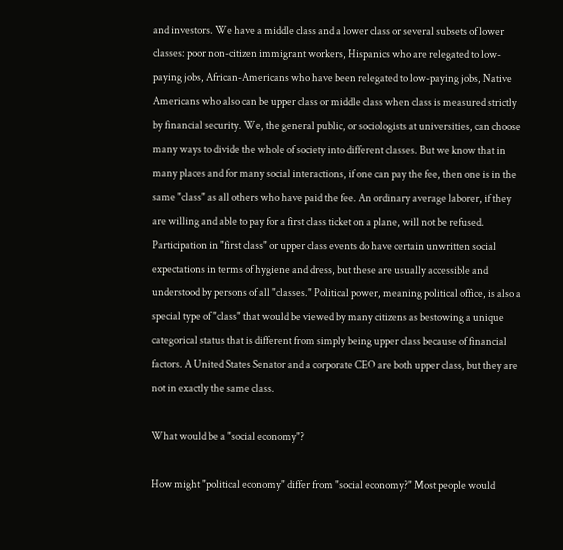and investors. We have a middle class and a lower class or several subsets of lower classes: poor non-citizen immigrant workers, Hispanics who are relegated to low-paying jobs, African-Americans who have been relegated to low-paying jobs, Native Americans who also can be upper class or middle class when class is measured strictly by financial security. We, the general public, or sociologists at universities, can choose many ways to divide the whole of society into different classes. But we know that in many places and for many social interactions, if one can pay the fee, then one is in the same "class" as all others who have paid the fee. An ordinary average laborer, if they are willing and able to pay for a first class ticket on a plane, will not be refused. Participation in "first class" or upper class events do have certain unwritten social expectations in terms of hygiene and dress, but these are usually accessible and understood by persons of all "classes." Political power, meaning political office, is also a special type of "class" that would be viewed by many citizens as bestowing a unique categorical status that is different from simply being upper class because of financial factors. A United States Senator and a corporate CEO are both upper class, but they are not in exactly the same class.

What would be a "social economy"?

How might "political economy" differ from "social economy?" Most people would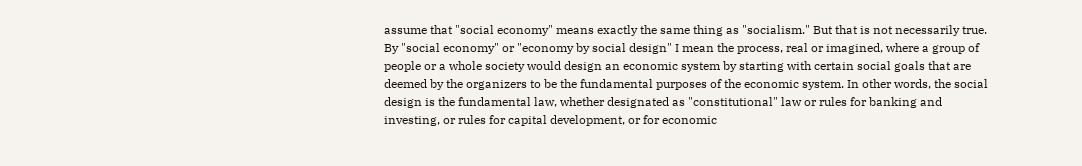assume that "social economy" means exactly the same thing as "socialism." But that is not necessarily true. By "social economy" or "economy by social design" I mean the process, real or imagined, where a group of people or a whole society would design an economic system by starting with certain social goals that are deemed by the organizers to be the fundamental purposes of the economic system. In other words, the social design is the fundamental law, whether designated as "constitutional" law or rules for banking and investing, or rules for capital development, or for economic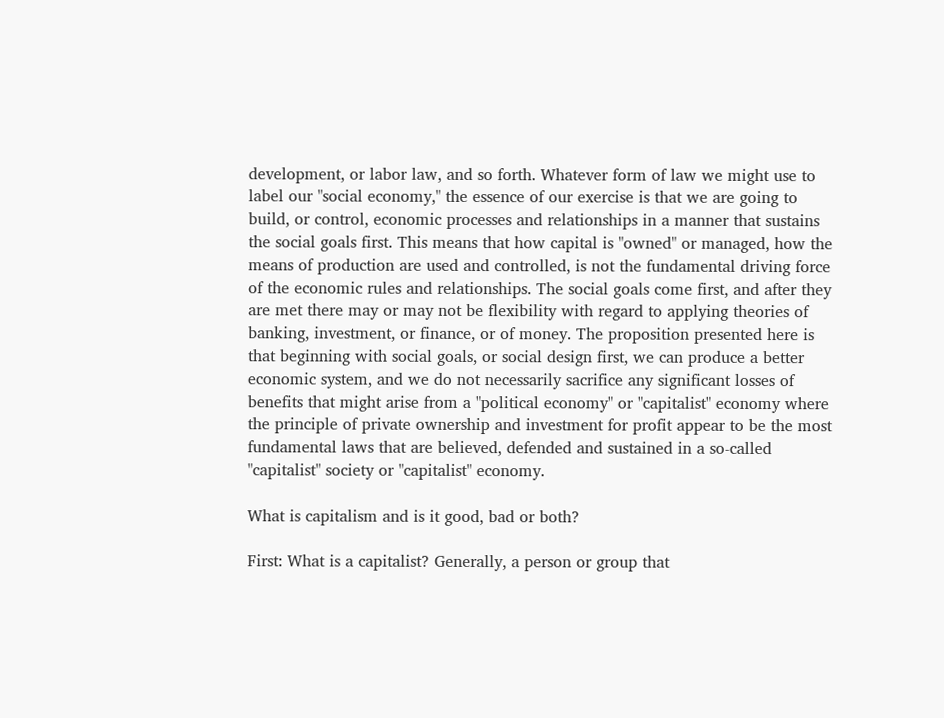development, or labor law, and so forth. Whatever form of law we might use to label our "social economy," the essence of our exercise is that we are going to build, or control, economic processes and relationships in a manner that sustains the social goals first. This means that how capital is "owned" or managed, how the means of production are used and controlled, is not the fundamental driving force of the economic rules and relationships. The social goals come first, and after they are met there may or may not be flexibility with regard to applying theories of banking, investment, or finance, or of money. The proposition presented here is that beginning with social goals, or social design first, we can produce a better economic system, and we do not necessarily sacrifice any significant losses of benefits that might arise from a "political economy" or "capitalist" economy where the principle of private ownership and investment for profit appear to be the most fundamental laws that are believed, defended and sustained in a so-called "capitalist" society or "capitalist" economy.

What is capitalism and is it good, bad or both?

First: What is a capitalist? Generally, a person or group that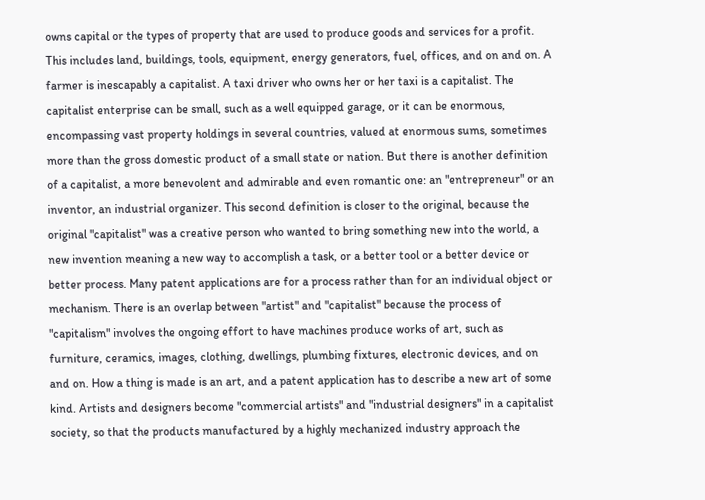owns capital or the types of property that are used to produce goods and services for a profit. This includes land, buildings, tools, equipment, energy generators, fuel, offices, and on and on. A farmer is inescapably a capitalist. A taxi driver who owns her or her taxi is a capitalist. The capitalist enterprise can be small, such as a well equipped garage, or it can be enormous, encompassing vast property holdings in several countries, valued at enormous sums, sometimes more than the gross domestic product of a small state or nation. But there is another definition of a capitalist, a more benevolent and admirable and even romantic one: an "entrepreneur" or an inventor, an industrial organizer. This second definition is closer to the original, because the original "capitalist" was a creative person who wanted to bring something new into the world, a new invention meaning a new way to accomplish a task, or a better tool or a better device or better process. Many patent applications are for a process rather than for an individual object or mechanism. There is an overlap between "artist" and "capitalist" because the process of "capitalism" involves the ongoing effort to have machines produce works of art, such as furniture, ceramics, images, clothing, dwellings, plumbing fixtures, electronic devices, and on and on. How a thing is made is an art, and a patent application has to describe a new art of some kind. Artists and designers become "commercial artists" and "industrial designers" in a capitalist society, so that the products manufactured by a highly mechanized industry approach the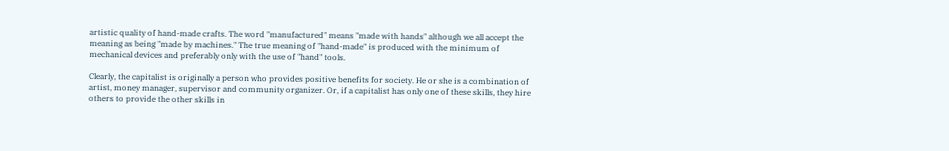artistic quality of hand-made crafts. The word "manufactured" means "made with hands" although we all accept the meaning as being "made by machines." The true meaning of "hand-made" is produced with the minimum of mechanical devices and preferably only with the use of "hand" tools.

Clearly, the capitalist is originally a person who provides positive benefits for society. He or she is a combination of artist, money manager, supervisor and community organizer. Or, if a capitalist has only one of these skills, they hire others to provide the other skills in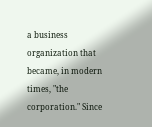a business organization that became, in modern times, "the corporation." Since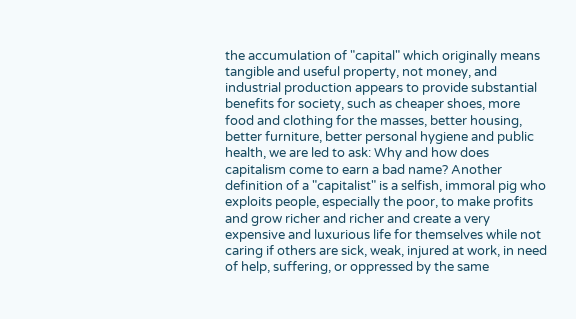the accumulation of "capital" which originally means tangible and useful property, not money, and industrial production appears to provide substantial benefits for society, such as cheaper shoes, more food and clothing for the masses, better housing, better furniture, better personal hygiene and public health, we are led to ask: Why and how does capitalism come to earn a bad name? Another definition of a "capitalist" is a selfish, immoral pig who exploits people, especially the poor, to make profits and grow richer and richer and create a very expensive and luxurious life for themselves while not caring if others are sick, weak, injured at work, in need of help, suffering, or oppressed by the same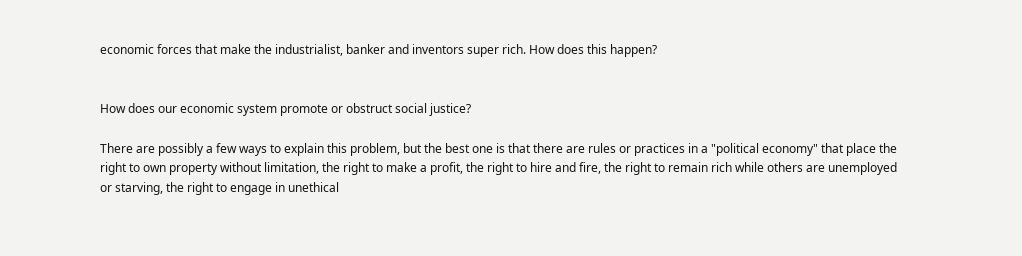economic forces that make the industrialist, banker and inventors super rich. How does this happen?


How does our economic system promote or obstruct social justice?

There are possibly a few ways to explain this problem, but the best one is that there are rules or practices in a "political economy" that place the right to own property without limitation, the right to make a profit, the right to hire and fire, the right to remain rich while others are unemployed or starving, the right to engage in unethical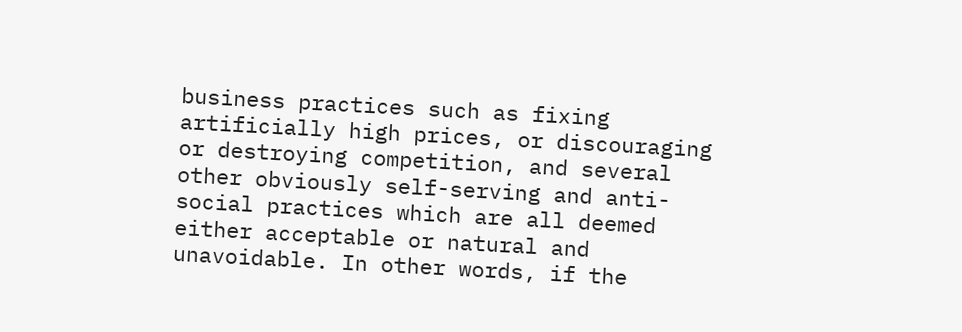business practices such as fixing artificially high prices, or discouraging or destroying competition, and several other obviously self-serving and anti-social practices which are all deemed either acceptable or natural and unavoidable. In other words, if the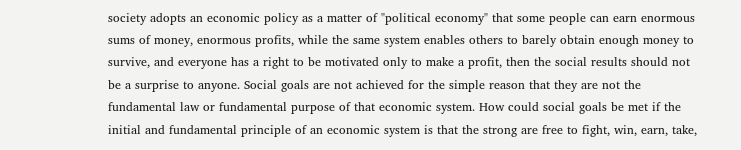society adopts an economic policy as a matter of "political economy" that some people can earn enormous sums of money, enormous profits, while the same system enables others to barely obtain enough money to survive, and everyone has a right to be motivated only to make a profit, then the social results should not be a surprise to anyone. Social goals are not achieved for the simple reason that they are not the fundamental law or fundamental purpose of that economic system. How could social goals be met if the initial and fundamental principle of an economic system is that the strong are free to fight, win, earn, take,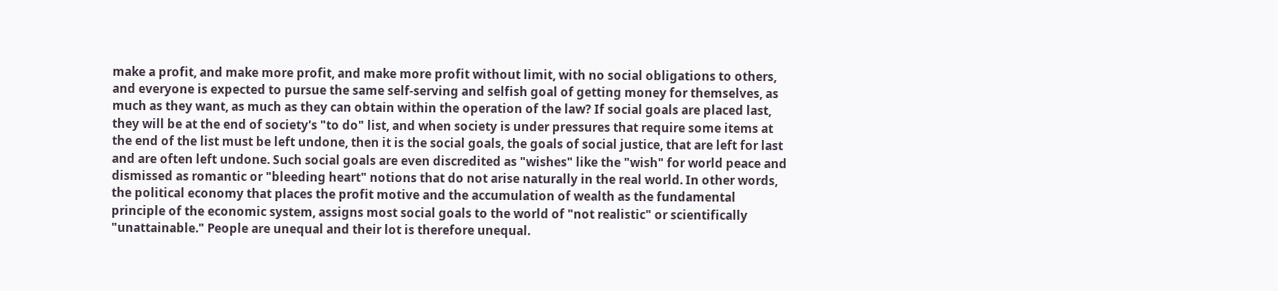make a profit, and make more profit, and make more profit without limit, with no social obligations to others, and everyone is expected to pursue the same self-serving and selfish goal of getting money for themselves, as much as they want, as much as they can obtain within the operation of the law? If social goals are placed last, they will be at the end of society's "to do" list, and when society is under pressures that require some items at the end of the list must be left undone, then it is the social goals, the goals of social justice, that are left for last and are often left undone. Such social goals are even discredited as "wishes" like the "wish" for world peace and dismissed as romantic or "bleeding heart" notions that do not arise naturally in the real world. In other words, the political economy that places the profit motive and the accumulation of wealth as the fundamental principle of the economic system, assigns most social goals to the world of "not realistic" or scientifically "unattainable." People are unequal and their lot is therefore unequal.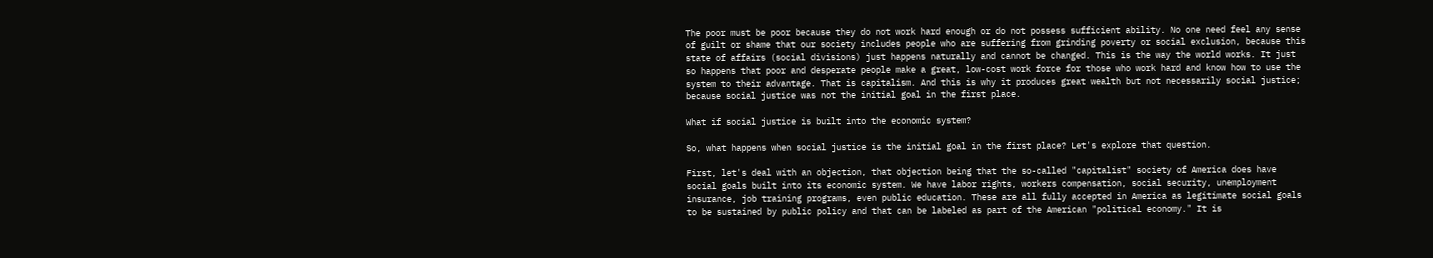The poor must be poor because they do not work hard enough or do not possess sufficient ability. No one need feel any sense of guilt or shame that our society includes people who are suffering from grinding poverty or social exclusion, because this state of affairs (social divisions) just happens naturally and cannot be changed. This is the way the world works. It just so happens that poor and desperate people make a great, low-cost work force for those who work hard and know how to use the system to their advantage. That is capitalism. And this is why it produces great wealth but not necessarily social justice; because social justice was not the initial goal in the first place.

What if social justice is built into the economic system?

So, what happens when social justice is the initial goal in the first place? Let's explore that question.

First, let's deal with an objection, that objection being that the so-called "capitalist" society of America does have social goals built into its economic system. We have labor rights, workers compensation, social security, unemployment insurance, job training programs, even public education. These are all fully accepted in America as legitimate social goals to be sustained by public policy and that can be labeled as part of the American "political economy." It is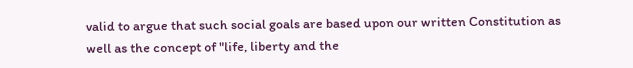valid to argue that such social goals are based upon our written Constitution as well as the concept of "life, liberty and the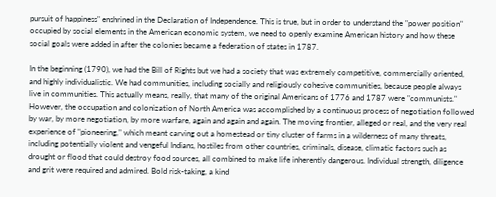pursuit of happiness" enshrined in the Declaration of Independence. This is true, but in order to understand the "power position" occupied by social elements in the American economic system, we need to openly examine American history and how these social goals were added in after the colonies became a federation of states in 1787.

In the beginning (1790), we had the Bill of Rights but we had a society that was extremely competitive, commercially oriented, and highly individualistic. We had communities, including socially and religiously cohesive communities, because people always live in communities. This actually means, really, that many of the original Americans of 1776 and 1787 were "communists." However, the occupation and colonization of North America was accomplished by a continuous process of negotiation followed by war, by more negotiation, by more warfare, again and again and again. The moving frontier, alleged or real, and the very real experience of "pioneering," which meant carving out a homestead or tiny cluster of farms in a wilderness of many threats, including potentially violent and vengeful Indians, hostiles from other countries, criminals, disease, climatic factors such as drought or flood that could destroy food sources, all combined to make life inherently dangerous. Individual strength, diligence and grit were required and admired. Bold risk-taking, a kind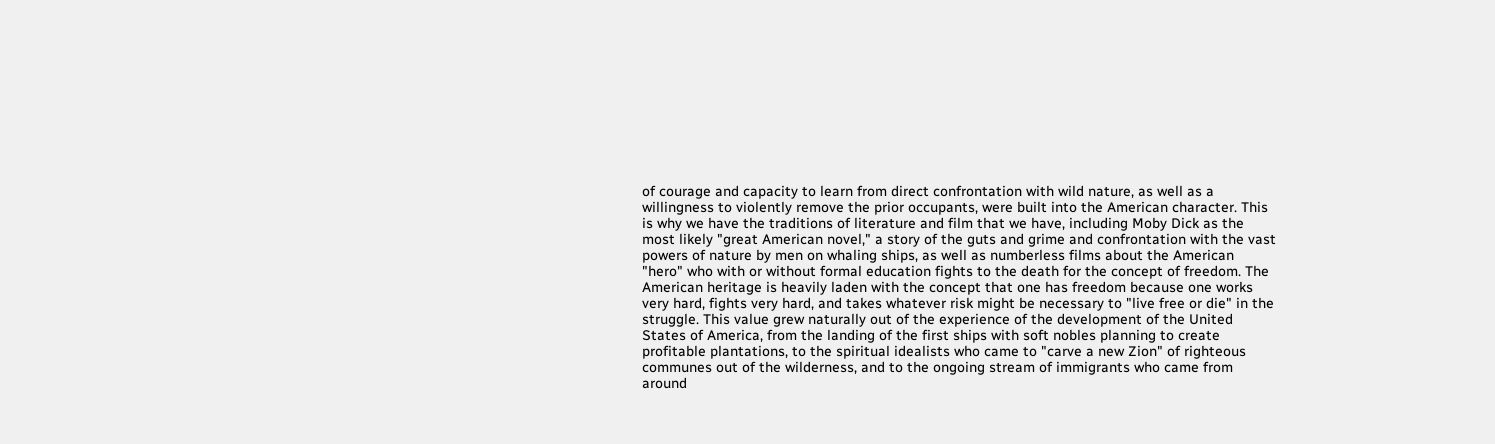of courage and capacity to learn from direct confrontation with wild nature, as well as a willingness to violently remove the prior occupants, were built into the American character. This is why we have the traditions of literature and film that we have, including Moby Dick as the most likely "great American novel," a story of the guts and grime and confrontation with the vast powers of nature by men on whaling ships, as well as numberless films about the American "hero" who with or without formal education fights to the death for the concept of freedom. The American heritage is heavily laden with the concept that one has freedom because one works very hard, fights very hard, and takes whatever risk might be necessary to "live free or die" in the struggle. This value grew naturally out of the experience of the development of the United States of America, from the landing of the first ships with soft nobles planning to create profitable plantations, to the spiritual idealists who came to "carve a new Zion" of righteous communes out of the wilderness, and to the ongoing stream of immigrants who came from around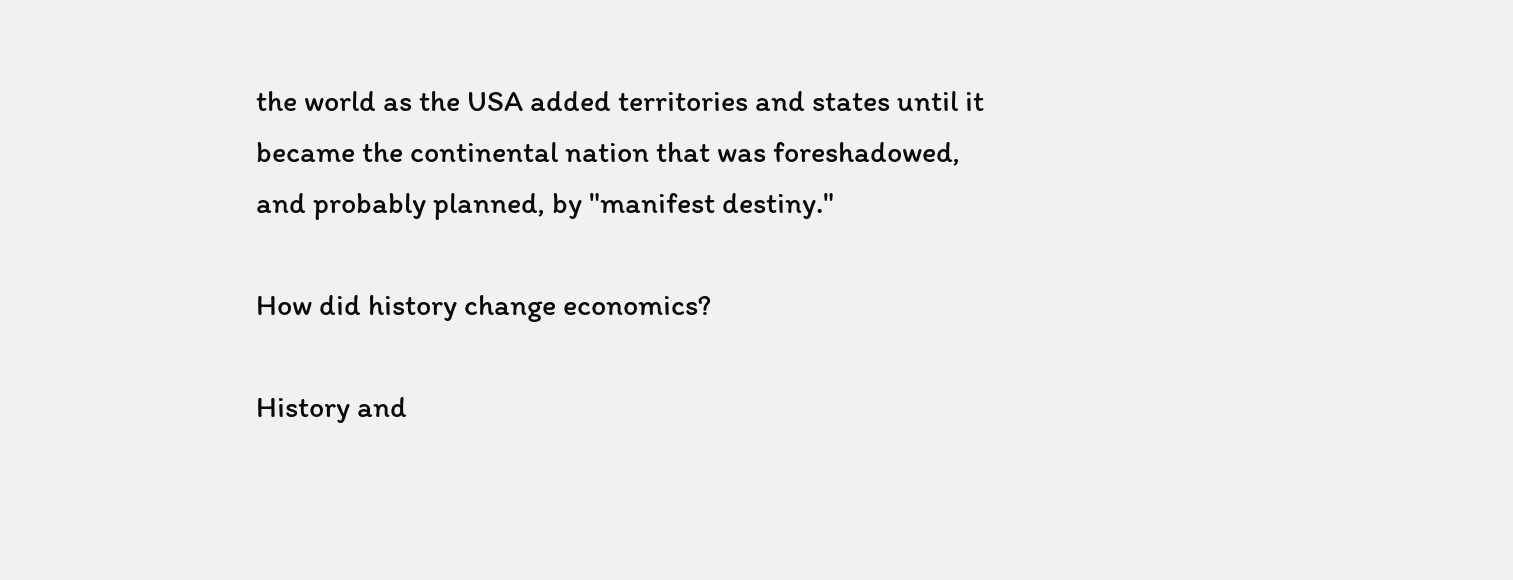the world as the USA added territories and states until it became the continental nation that was foreshadowed, and probably planned, by "manifest destiny."

How did history change economics?

History and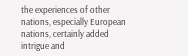the experiences of other nations, especially European nations, certainly added intrigue and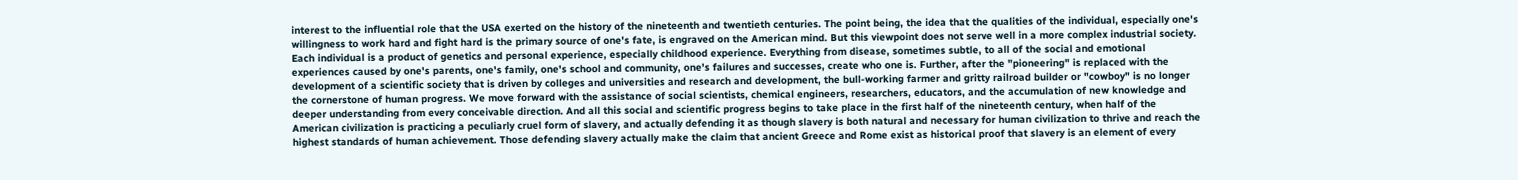interest to the influential role that the USA exerted on the history of the nineteenth and twentieth centuries. The point being, the idea that the qualities of the individual, especially one's willingness to work hard and fight hard is the primary source of one's fate, is engraved on the American mind. But this viewpoint does not serve well in a more complex industrial society. Each individual is a product of genetics and personal experience, especially childhood experience. Everything from disease, sometimes subtle, to all of the social and emotional experiences caused by one's parents, one's family, one's school and community, one's failures and successes, create who one is. Further, after the "pioneering" is replaced with the development of a scientific society that is driven by colleges and universities and research and development, the bull-working farmer and gritty railroad builder or "cowboy" is no longer the cornerstone of human progress. We move forward with the assistance of social scientists, chemical engineers, researchers, educators, and the accumulation of new knowledge and deeper understanding from every conceivable direction. And all this social and scientific progress begins to take place in the first half of the nineteenth century, when half of the American civilization is practicing a peculiarly cruel form of slavery, and actually defending it as though slavery is both natural and necessary for human civilization to thrive and reach the highest standards of human achievement. Those defending slavery actually make the claim that ancient Greece and Rome exist as historical proof that slavery is an element of every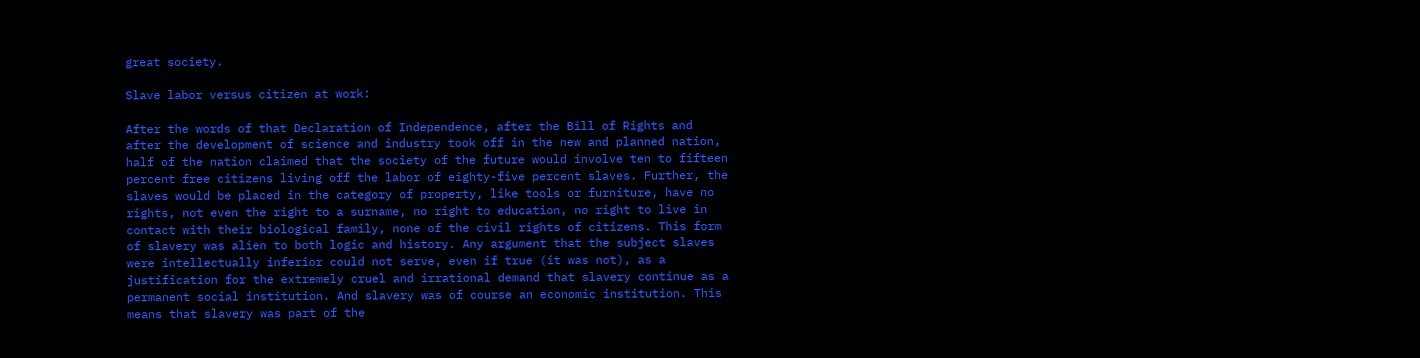great society.

Slave labor versus citizen at work:

After the words of that Declaration of Independence, after the Bill of Rights and after the development of science and industry took off in the new and planned nation, half of the nation claimed that the society of the future would involve ten to fifteen percent free citizens living off the labor of eighty-five percent slaves. Further, the slaves would be placed in the category of property, like tools or furniture, have no rights, not even the right to a surname, no right to education, no right to live in contact with their biological family, none of the civil rights of citizens. This form of slavery was alien to both logic and history. Any argument that the subject slaves were intellectually inferior could not serve, even if true (it was not), as a justification for the extremely cruel and irrational demand that slavery continue as a permanent social institution. And slavery was of course an economic institution. This means that slavery was part of the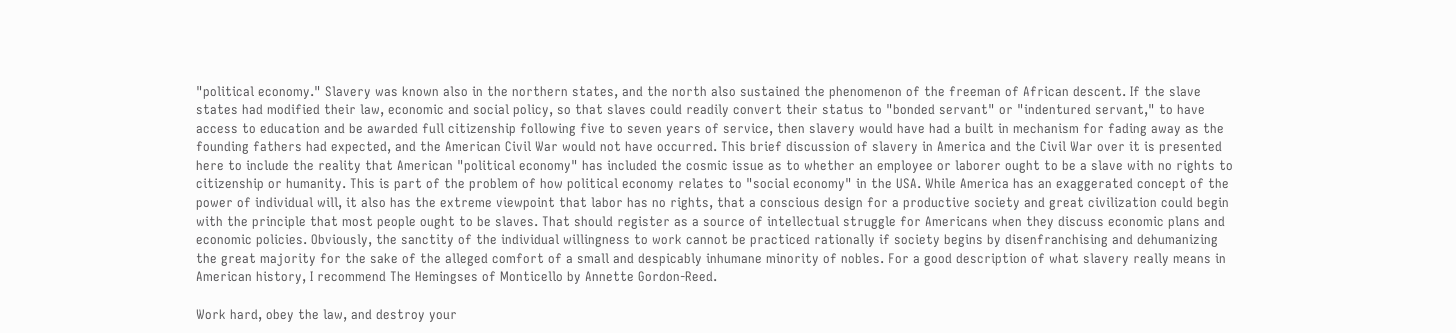"political economy." Slavery was known also in the northern states, and the north also sustained the phenomenon of the freeman of African descent. If the slave states had modified their law, economic and social policy, so that slaves could readily convert their status to "bonded servant" or "indentured servant," to have access to education and be awarded full citizenship following five to seven years of service, then slavery would have had a built in mechanism for fading away as the founding fathers had expected, and the American Civil War would not have occurred. This brief discussion of slavery in America and the Civil War over it is presented here to include the reality that American "political economy" has included the cosmic issue as to whether an employee or laborer ought to be a slave with no rights to citizenship or humanity. This is part of the problem of how political economy relates to "social economy" in the USA. While America has an exaggerated concept of the power of individual will, it also has the extreme viewpoint that labor has no rights, that a conscious design for a productive society and great civilization could begin with the principle that most people ought to be slaves. That should register as a source of intellectual struggle for Americans when they discuss economic plans and economic policies. Obviously, the sanctity of the individual willingness to work cannot be practiced rationally if society begins by disenfranchising and dehumanizing the great majority for the sake of the alleged comfort of a small and despicably inhumane minority of nobles. For a good description of what slavery really means in American history, I recommend The Hemingses of Monticello by Annette Gordon-Reed.

Work hard, obey the law, and destroy your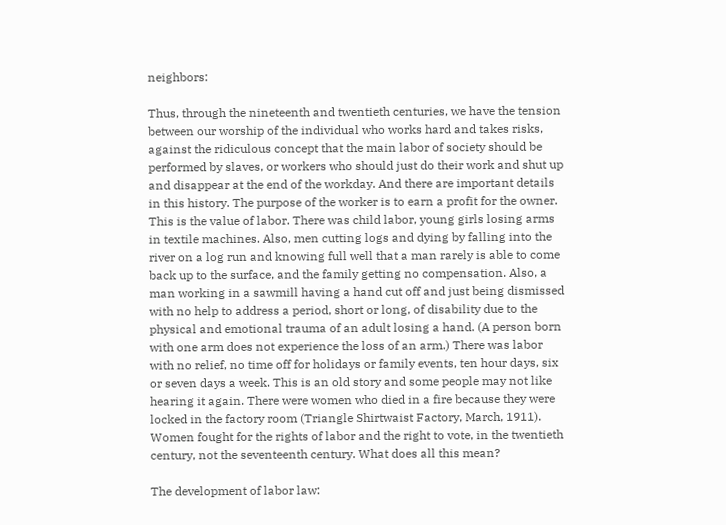neighbors:

Thus, through the nineteenth and twentieth centuries, we have the tension between our worship of the individual who works hard and takes risks, against the ridiculous concept that the main labor of society should be performed by slaves, or workers who should just do their work and shut up and disappear at the end of the workday. And there are important details in this history. The purpose of the worker is to earn a profit for the owner. This is the value of labor. There was child labor, young girls losing arms in textile machines. Also, men cutting logs and dying by falling into the river on a log run and knowing full well that a man rarely is able to come back up to the surface, and the family getting no compensation. Also, a man working in a sawmill having a hand cut off and just being dismissed with no help to address a period, short or long, of disability due to the physical and emotional trauma of an adult losing a hand. (A person born with one arm does not experience the loss of an arm.) There was labor with no relief, no time off for holidays or family events, ten hour days, six or seven days a week. This is an old story and some people may not like hearing it again. There were women who died in a fire because they were locked in the factory room (Triangle Shirtwaist Factory, March, 1911). Women fought for the rights of labor and the right to vote, in the twentieth century, not the seventeenth century. What does all this mean?

The development of labor law: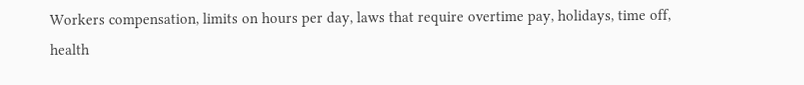Workers compensation, limits on hours per day, laws that require overtime pay, holidays, time off, health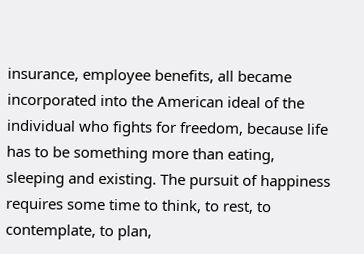insurance, employee benefits, all became incorporated into the American ideal of the individual who fights for freedom, because life has to be something more than eating, sleeping and existing. The pursuit of happiness requires some time to think, to rest, to contemplate, to plan,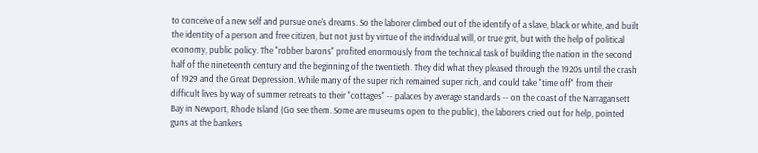to conceive of a new self and pursue one's dreams. So the laborer climbed out of the identify of a slave, black or white, and built the identity of a person and free citizen, but not just by virtue of the individual will, or true grit, but with the help of political economy, public policy. The "robber barons" profited enormously from the technical task of building the nation in the second half of the nineteenth century and the beginning of the twentieth. They did what they pleased through the 1920s until the crash of 1929 and the Great Depression. While many of the super rich remained super rich, and could take "time off" from their difficult lives by way of summer retreats to their "cottages" -- palaces by average standards -- on the coast of the Narragansett Bay in Newport, Rhode Island (Go see them. Some are museums open to the public), the laborers cried out for help, pointed guns at the bankers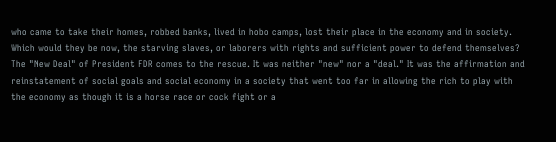who came to take their homes, robbed banks, lived in hobo camps, lost their place in the economy and in society. Which would they be now, the starving slaves, or laborers with rights and sufficient power to defend themselves? The "New Deal" of President FDR comes to the rescue. It was neither "new" nor a "deal." It was the affirmation and reinstatement of social goals and social economy in a society that went too far in allowing the rich to play with the economy as though it is a horse race or cock fight or a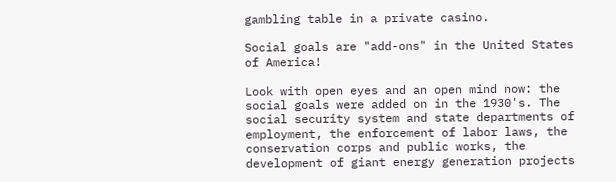gambling table in a private casino.

Social goals are "add-ons" in the United States of America!

Look with open eyes and an open mind now: the social goals were added on in the 1930's. The social security system and state departments of employment, the enforcement of labor laws, the conservation corps and public works, the development of giant energy generation projects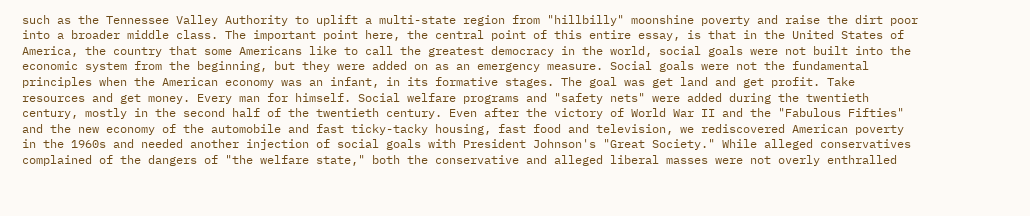such as the Tennessee Valley Authority to uplift a multi-state region from "hillbilly" moonshine poverty and raise the dirt poor into a broader middle class. The important point here, the central point of this entire essay, is that in the United States of America, the country that some Americans like to call the greatest democracy in the world, social goals were not built into the economic system from the beginning, but they were added on as an emergency measure. Social goals were not the fundamental principles when the American economy was an infant, in its formative stages. The goal was get land and get profit. Take resources and get money. Every man for himself. Social welfare programs and "safety nets" were added during the twentieth century, mostly in the second half of the twentieth century. Even after the victory of World War II and the "Fabulous Fifties" and the new economy of the automobile and fast ticky-tacky housing, fast food and television, we rediscovered American poverty in the 1960s and needed another injection of social goals with President Johnson's "Great Society." While alleged conservatives complained of the dangers of "the welfare state," both the conservative and alleged liberal masses were not overly enthralled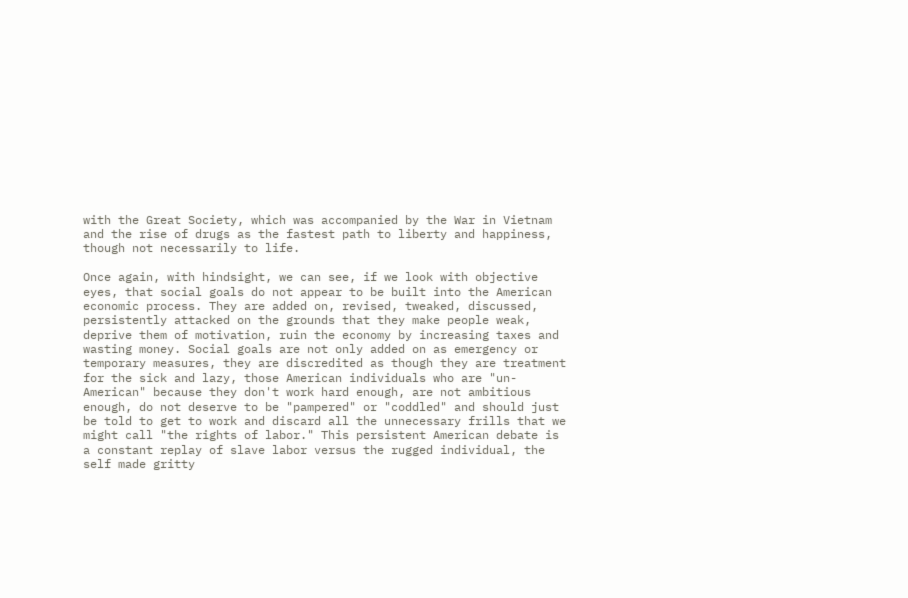with the Great Society, which was accompanied by the War in Vietnam and the rise of drugs as the fastest path to liberty and happiness, though not necessarily to life.

Once again, with hindsight, we can see, if we look with objective eyes, that social goals do not appear to be built into the American economic process. They are added on, revised, tweaked, discussed, persistently attacked on the grounds that they make people weak, deprive them of motivation, ruin the economy by increasing taxes and wasting money. Social goals are not only added on as emergency or temporary measures, they are discredited as though they are treatment for the sick and lazy, those American individuals who are "un-American" because they don't work hard enough, are not ambitious enough, do not deserve to be "pampered" or "coddled" and should just be told to get to work and discard all the unnecessary frills that we might call "the rights of labor." This persistent American debate is a constant replay of slave labor versus the rugged individual, the self made gritty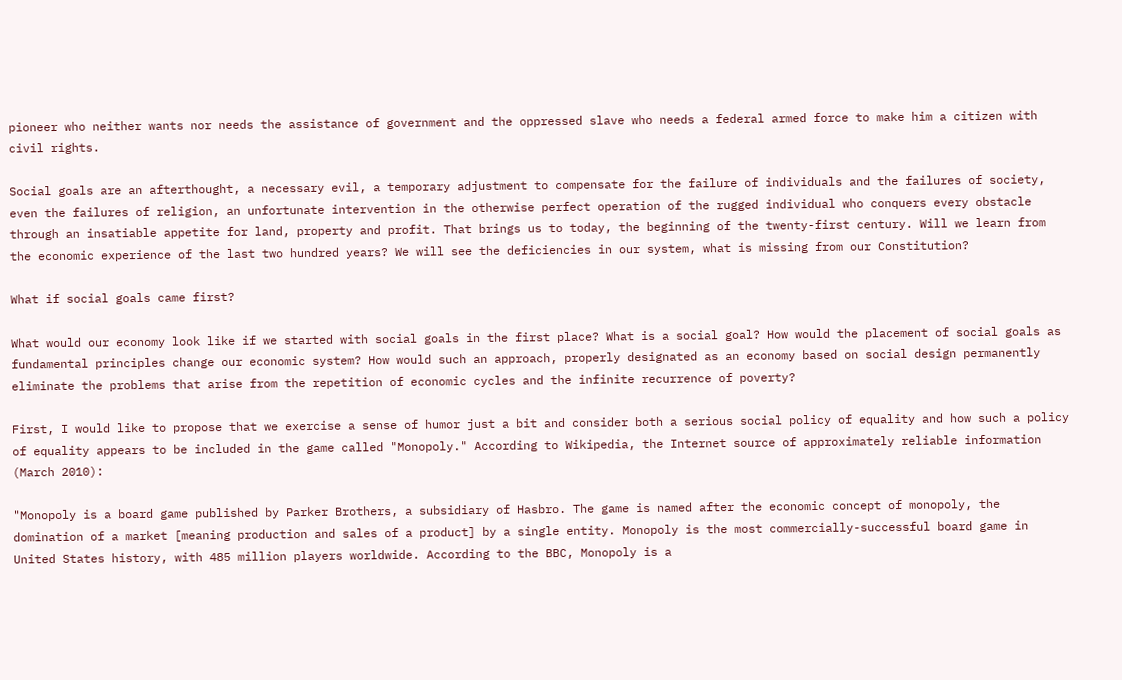pioneer who neither wants nor needs the assistance of government and the oppressed slave who needs a federal armed force to make him a citizen with civil rights.

Social goals are an afterthought, a necessary evil, a temporary adjustment to compensate for the failure of individuals and the failures of society, even the failures of religion, an unfortunate intervention in the otherwise perfect operation of the rugged individual who conquers every obstacle through an insatiable appetite for land, property and profit. That brings us to today, the beginning of the twenty-first century. Will we learn from the economic experience of the last two hundred years? We will see the deficiencies in our system, what is missing from our Constitution?

What if social goals came first?

What would our economy look like if we started with social goals in the first place? What is a social goal? How would the placement of social goals as fundamental principles change our economic system? How would such an approach, properly designated as an economy based on social design permanently eliminate the problems that arise from the repetition of economic cycles and the infinite recurrence of poverty?

First, I would like to propose that we exercise a sense of humor just a bit and consider both a serious social policy of equality and how such a policy of equality appears to be included in the game called "Monopoly." According to Wikipedia, the Internet source of approximately reliable information (March 2010):

"Monopoly is a board game published by Parker Brothers, a subsidiary of Hasbro. The game is named after the economic concept of monopoly, the domination of a market [meaning production and sales of a product] by a single entity. Monopoly is the most commercially-successful board game in United States history, with 485 million players worldwide. According to the BBC, Monopoly is a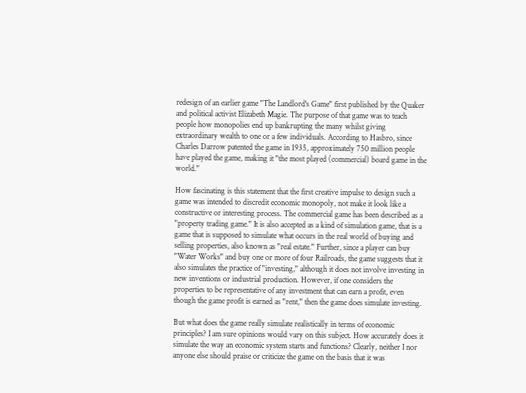redesign of an earlier game "The Landlord's Game" first published by the Quaker and political activist Elizabeth Magie. The purpose of that game was to teach people how monopolies end up bankrupting the many whilst giving extraordinary wealth to one or a few individuals. According to Hasbro, since Charles Darrow patented the game in 1935, approximately 750 million people have played the game, making it "the most played (commercial) board game in the world."

How fascinating is this statement that the first creative impulse to design such a game was intended to discredit economic monopoly, not make it look like a constructive or interesting process. The commercial game has been described as a "property trading game." It is also accepted as a kind of simulation game, that is a game that is supposed to simulate what occurs in the real world of buying and selling properties, also known as "real estate." Further, since a player can buy "Water Works" and buy one or more of four Railroads, the game suggests that it also simulates the practice of "investing," although it does not involve investing in new inventions or industrial production. However, if one considers the properties to be representative of any investment that can earn a profit, even though the game profit is earned as "rent," then the game does simulate investing.

But what does the game really simulate realistically in terms of economic principles? I am sure opinions would vary on this subject. How accurately does it simulate the way an economic system starts and functions? Clearly, neither I nor anyone else should praise or criticize the game on the basis that it was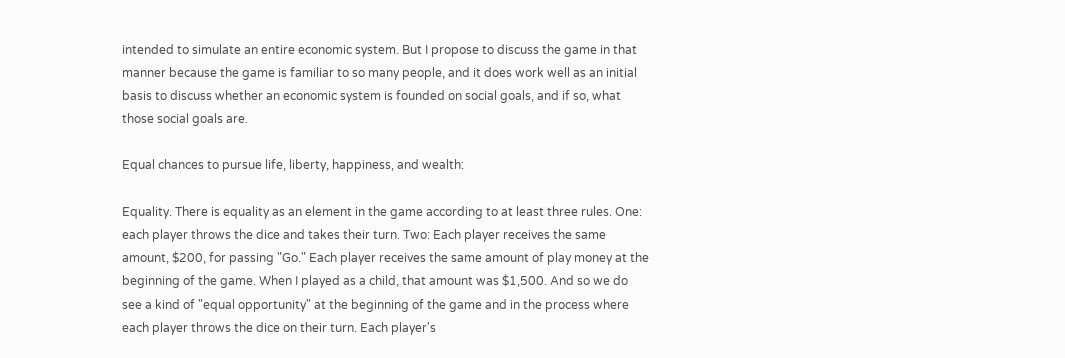intended to simulate an entire economic system. But I propose to discuss the game in that manner because the game is familiar to so many people, and it does work well as an initial basis to discuss whether an economic system is founded on social goals, and if so, what those social goals are.

Equal chances to pursue life, liberty, happiness, and wealth:

Equality. There is equality as an element in the game according to at least three rules. One: each player throws the dice and takes their turn. Two: Each player receives the same amount, $200, for passing "Go." Each player receives the same amount of play money at the beginning of the game. When I played as a child, that amount was $1,500. And so we do see a kind of "equal opportunity" at the beginning of the game and in the process where each player throws the dice on their turn. Each player's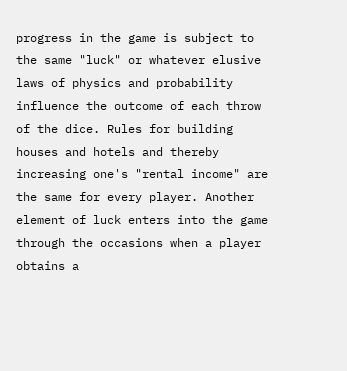progress in the game is subject to the same "luck" or whatever elusive laws of physics and probability influence the outcome of each throw of the dice. Rules for building houses and hotels and thereby increasing one's "rental income" are the same for every player. Another element of luck enters into the game through the occasions when a player obtains a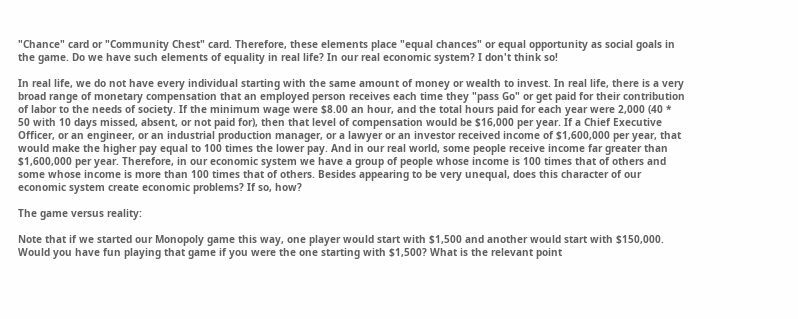"Chance" card or "Community Chest" card. Therefore, these elements place "equal chances" or equal opportunity as social goals in the game. Do we have such elements of equality in real life? In our real economic system? I don't think so!

In real life, we do not have every individual starting with the same amount of money or wealth to invest. In real life, there is a very broad range of monetary compensation that an employed person receives each time they "pass Go" or get paid for their contribution of labor to the needs of society. If the minimum wage were $8.00 an hour, and the total hours paid for each year were 2,000 (40 * 50 with 10 days missed, absent, or not paid for), then that level of compensation would be $16,000 per year. If a Chief Executive Officer, or an engineer, or an industrial production manager, or a lawyer or an investor received income of $1,600,000 per year, that would make the higher pay equal to 100 times the lower pay. And in our real world, some people receive income far greater than $1,600,000 per year. Therefore, in our economic system we have a group of people whose income is 100 times that of others and some whose income is more than 100 times that of others. Besides appearing to be very unequal, does this character of our economic system create economic problems? If so, how?

The game versus reality:

Note that if we started our Monopoly game this way, one player would start with $1,500 and another would start with $150,000. Would you have fun playing that game if you were the one starting with $1,500? What is the relevant point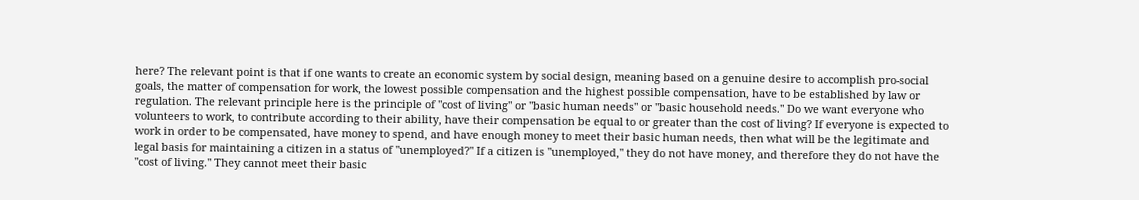here? The relevant point is that if one wants to create an economic system by social design, meaning based on a genuine desire to accomplish pro-social goals, the matter of compensation for work, the lowest possible compensation and the highest possible compensation, have to be established by law or regulation. The relevant principle here is the principle of "cost of living" or "basic human needs" or "basic household needs." Do we want everyone who volunteers to work, to contribute according to their ability, have their compensation be equal to or greater than the cost of living? If everyone is expected to work in order to be compensated, have money to spend, and have enough money to meet their basic human needs, then what will be the legitimate and legal basis for maintaining a citizen in a status of "unemployed?" If a citizen is "unemployed," they do not have money, and therefore they do not have the "cost of living." They cannot meet their basic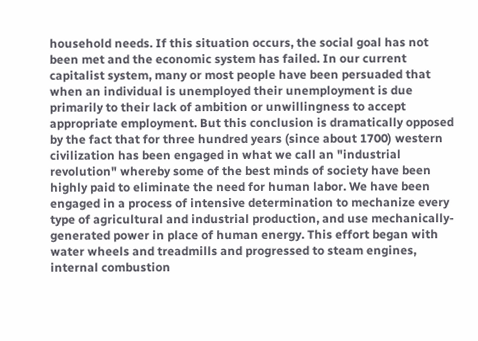household needs. If this situation occurs, the social goal has not been met and the economic system has failed. In our current capitalist system, many or most people have been persuaded that when an individual is unemployed their unemployment is due primarily to their lack of ambition or unwillingness to accept appropriate employment. But this conclusion is dramatically opposed by the fact that for three hundred years (since about 1700) western civilization has been engaged in what we call an "industrial revolution" whereby some of the best minds of society have been highly paid to eliminate the need for human labor. We have been engaged in a process of intensive determination to mechanize every type of agricultural and industrial production, and use mechanically-generated power in place of human energy. This effort began with water wheels and treadmills and progressed to steam engines, internal combustion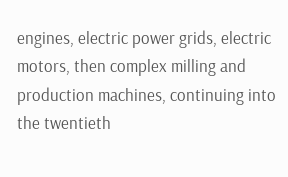engines, electric power grids, electric motors, then complex milling and production machines, continuing into the twentieth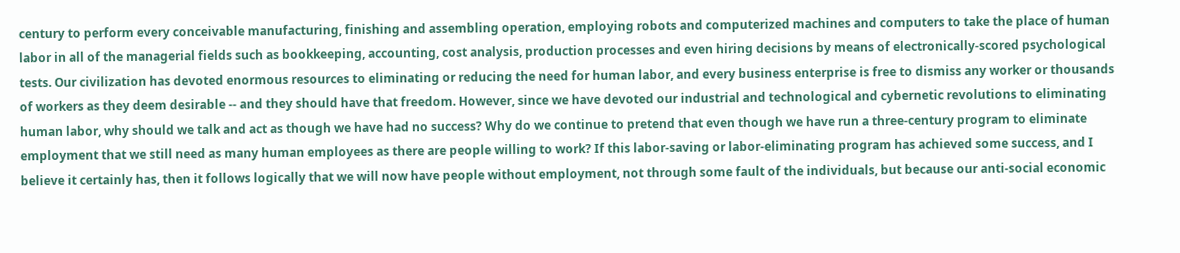century to perform every conceivable manufacturing, finishing and assembling operation, employing robots and computerized machines and computers to take the place of human labor in all of the managerial fields such as bookkeeping, accounting, cost analysis, production processes and even hiring decisions by means of electronically-scored psychological tests. Our civilization has devoted enormous resources to eliminating or reducing the need for human labor, and every business enterprise is free to dismiss any worker or thousands of workers as they deem desirable -- and they should have that freedom. However, since we have devoted our industrial and technological and cybernetic revolutions to eliminating human labor, why should we talk and act as though we have had no success? Why do we continue to pretend that even though we have run a three-century program to eliminate employment that we still need as many human employees as there are people willing to work? If this labor-saving or labor-eliminating program has achieved some success, and I believe it certainly has, then it follows logically that we will now have people without employment, not through some fault of the individuals, but because our anti-social economic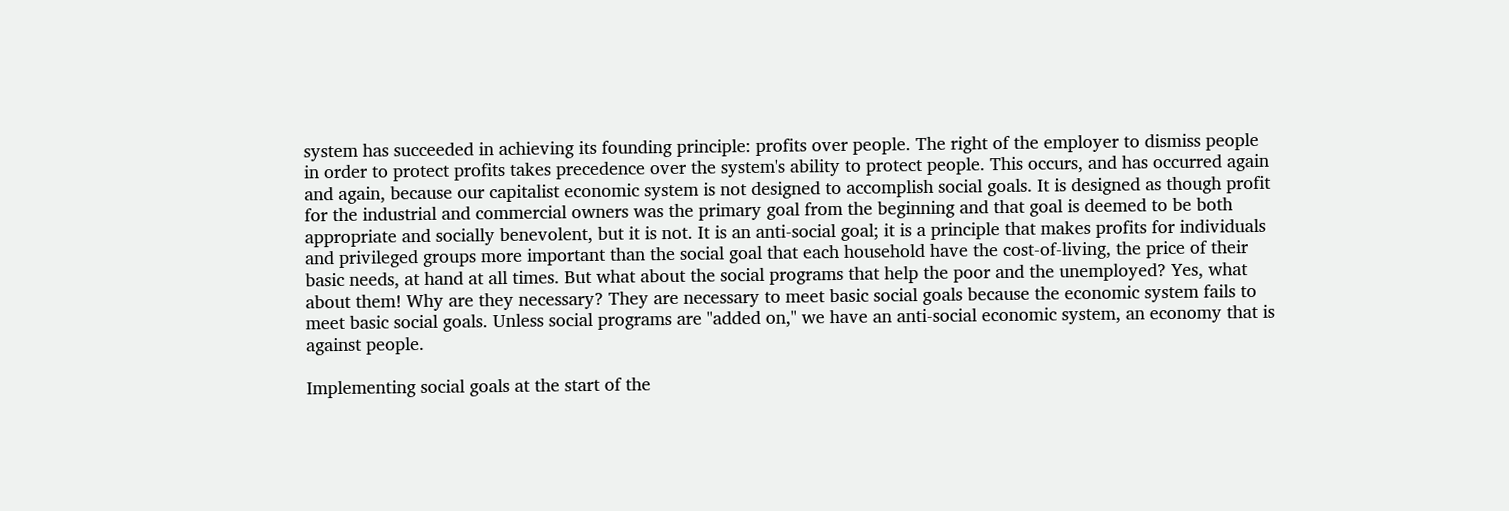system has succeeded in achieving its founding principle: profits over people. The right of the employer to dismiss people in order to protect profits takes precedence over the system's ability to protect people. This occurs, and has occurred again and again, because our capitalist economic system is not designed to accomplish social goals. It is designed as though profit for the industrial and commercial owners was the primary goal from the beginning and that goal is deemed to be both appropriate and socially benevolent, but it is not. It is an anti-social goal; it is a principle that makes profits for individuals and privileged groups more important than the social goal that each household have the cost-of-living, the price of their basic needs, at hand at all times. But what about the social programs that help the poor and the unemployed? Yes, what about them! Why are they necessary? They are necessary to meet basic social goals because the economic system fails to meet basic social goals. Unless social programs are "added on," we have an anti-social economic system, an economy that is against people.

Implementing social goals at the start of the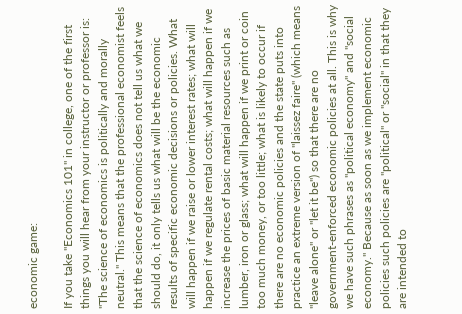economic game:

If you take "Economics 101" in college, one of the first things you will hear from your instructor or professor is: "The science of economics is politically and morally neutral." This means that the professional economist feels that the science of economics does not tell us what we should do, it only tells us what will be the economic results of specific economic decisions or policies. What will happen if we raise or lower interest rates; what will happen if we regulate rental costs; what will happen if we increase the prices of basic material resources such as lumber, iron or glass; what will happen if we print or coin too much money, or too little; what is likely to occur if there are no economic policies and the state puts into practice an extreme version of "laissez faire" (which means "leave alone" or "let it be") so that there are no government-enforced economic policies at all. This is why we have such phrases as "political economy" and "social economy." Because as soon as we implement economic policies such policies are "political" or "social" in that they are intended to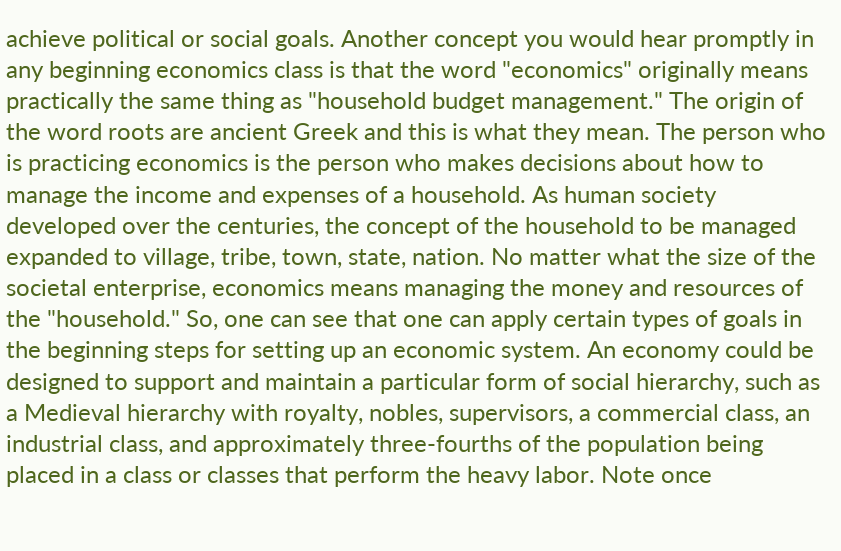achieve political or social goals. Another concept you would hear promptly in any beginning economics class is that the word "economics" originally means practically the same thing as "household budget management." The origin of the word roots are ancient Greek and this is what they mean. The person who is practicing economics is the person who makes decisions about how to manage the income and expenses of a household. As human society developed over the centuries, the concept of the household to be managed expanded to village, tribe, town, state, nation. No matter what the size of the societal enterprise, economics means managing the money and resources of the "household." So, one can see that one can apply certain types of goals in the beginning steps for setting up an economic system. An economy could be designed to support and maintain a particular form of social hierarchy, such as a Medieval hierarchy with royalty, nobles, supervisors, a commercial class, an industrial class, and approximately three-fourths of the population being placed in a class or classes that perform the heavy labor. Note once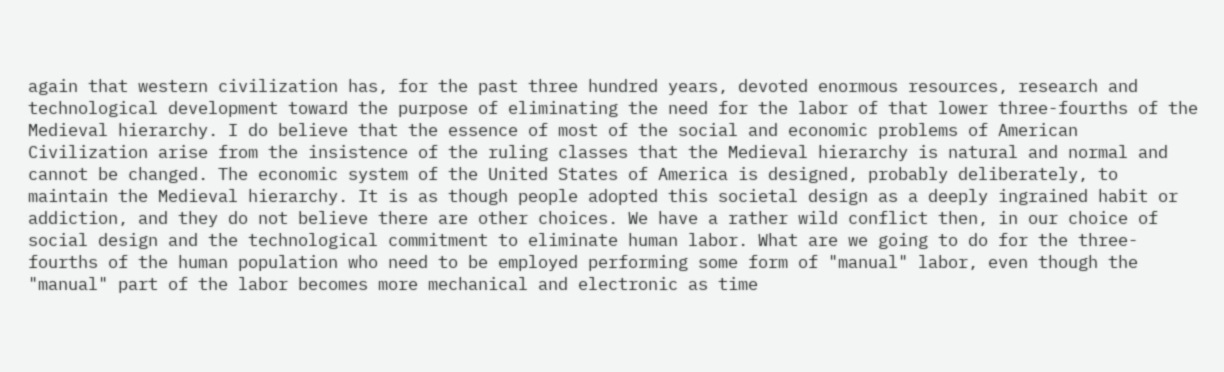again that western civilization has, for the past three hundred years, devoted enormous resources, research and technological development toward the purpose of eliminating the need for the labor of that lower three-fourths of the Medieval hierarchy. I do believe that the essence of most of the social and economic problems of American Civilization arise from the insistence of the ruling classes that the Medieval hierarchy is natural and normal and cannot be changed. The economic system of the United States of America is designed, probably deliberately, to maintain the Medieval hierarchy. It is as though people adopted this societal design as a deeply ingrained habit or addiction, and they do not believe there are other choices. We have a rather wild conflict then, in our choice of social design and the technological commitment to eliminate human labor. What are we going to do for the three-fourths of the human population who need to be employed performing some form of "manual" labor, even though the "manual" part of the labor becomes more mechanical and electronic as time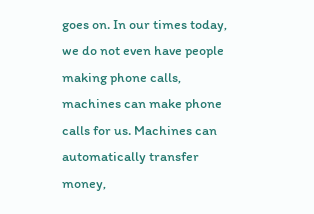goes on. In our times today, we do not even have people making phone calls, machines can make phone calls for us. Machines can automatically transfer money,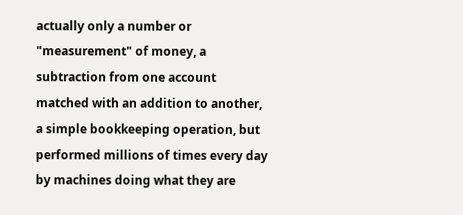actually only a number or "measurement" of money, a subtraction from one account matched with an addition to another, a simple bookkeeping operation, but performed millions of times every day by machines doing what they are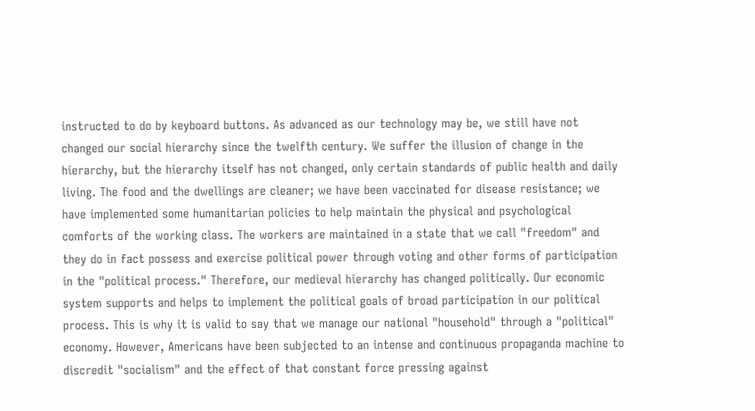instructed to do by keyboard buttons. As advanced as our technology may be, we still have not changed our social hierarchy since the twelfth century. We suffer the illusion of change in the hierarchy, but the hierarchy itself has not changed, only certain standards of public health and daily living. The food and the dwellings are cleaner; we have been vaccinated for disease resistance; we have implemented some humanitarian policies to help maintain the physical and psychological comforts of the working class. The workers are maintained in a state that we call "freedom" and they do in fact possess and exercise political power through voting and other forms of participation in the "political process." Therefore, our medieval hierarchy has changed politically. Our economic system supports and helps to implement the political goals of broad participation in our political process. This is why it is valid to say that we manage our national "household" through a "political" economy. However, Americans have been subjected to an intense and continuous propaganda machine to discredit "socialism" and the effect of that constant force pressing against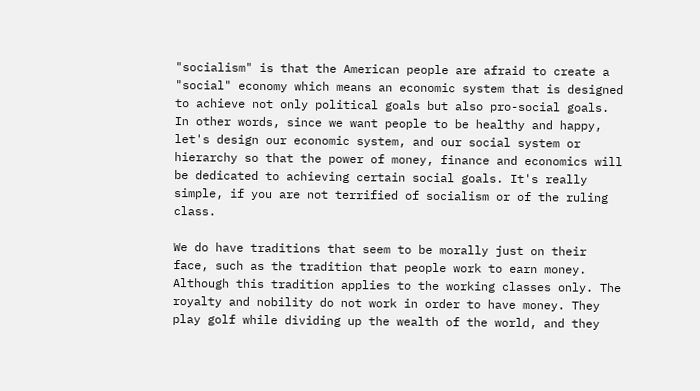"socialism" is that the American people are afraid to create a "social" economy which means an economic system that is designed to achieve not only political goals but also pro-social goals. In other words, since we want people to be healthy and happy, let's design our economic system, and our social system or hierarchy so that the power of money, finance and economics will be dedicated to achieving certain social goals. It's really simple, if you are not terrified of socialism or of the ruling class.

We do have traditions that seem to be morally just on their face, such as the tradition that people work to earn money. Although this tradition applies to the working classes only. The royalty and nobility do not work in order to have money. They play golf while dividing up the wealth of the world, and they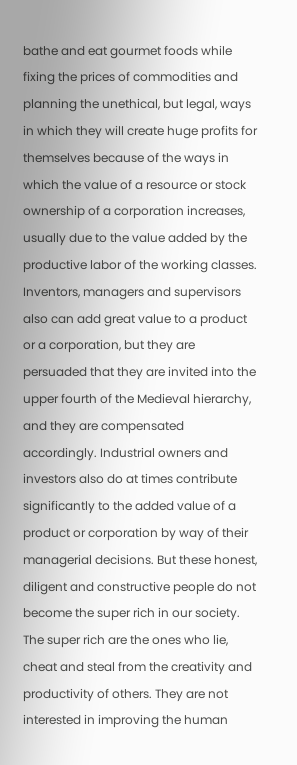bathe and eat gourmet foods while fixing the prices of commodities and planning the unethical, but legal, ways in which they will create huge profits for themselves because of the ways in which the value of a resource or stock ownership of a corporation increases, usually due to the value added by the productive labor of the working classes. Inventors, managers and supervisors also can add great value to a product or a corporation, but they are persuaded that they are invited into the upper fourth of the Medieval hierarchy, and they are compensated accordingly. Industrial owners and investors also do at times contribute significantly to the added value of a product or corporation by way of their managerial decisions. But these honest, diligent and constructive people do not become the super rich in our society. The super rich are the ones who lie, cheat and steal from the creativity and productivity of others. They are not interested in improving the human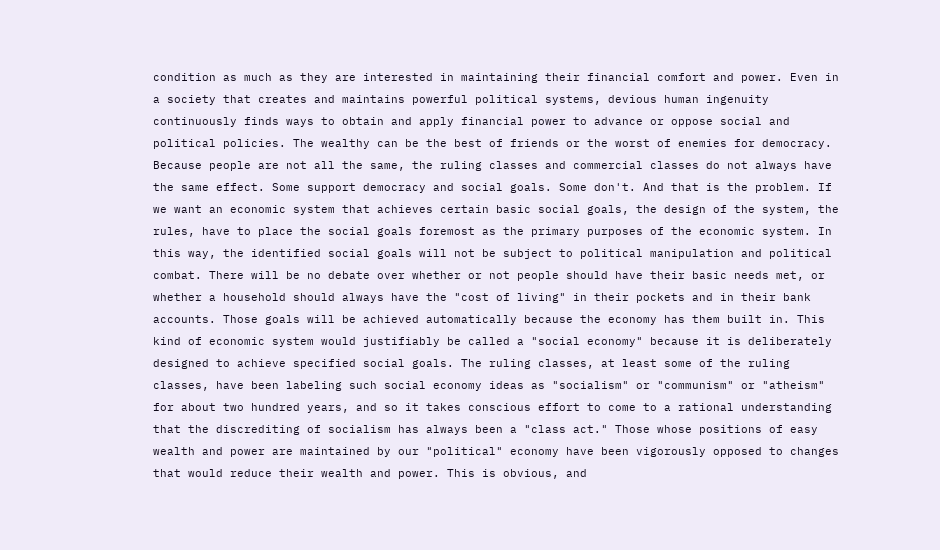condition as much as they are interested in maintaining their financial comfort and power. Even in a society that creates and maintains powerful political systems, devious human ingenuity continuously finds ways to obtain and apply financial power to advance or oppose social and political policies. The wealthy can be the best of friends or the worst of enemies for democracy. Because people are not all the same, the ruling classes and commercial classes do not always have the same effect. Some support democracy and social goals. Some don't. And that is the problem. If we want an economic system that achieves certain basic social goals, the design of the system, the rules, have to place the social goals foremost as the primary purposes of the economic system. In this way, the identified social goals will not be subject to political manipulation and political combat. There will be no debate over whether or not people should have their basic needs met, or whether a household should always have the "cost of living" in their pockets and in their bank accounts. Those goals will be achieved automatically because the economy has them built in. This kind of economic system would justifiably be called a "social economy" because it is deliberately designed to achieve specified social goals. The ruling classes, at least some of the ruling classes, have been labeling such social economy ideas as "socialism" or "communism" or "atheism" for about two hundred years, and so it takes conscious effort to come to a rational understanding that the discrediting of socialism has always been a "class act." Those whose positions of easy wealth and power are maintained by our "political" economy have been vigorously opposed to changes that would reduce their wealth and power. This is obvious, and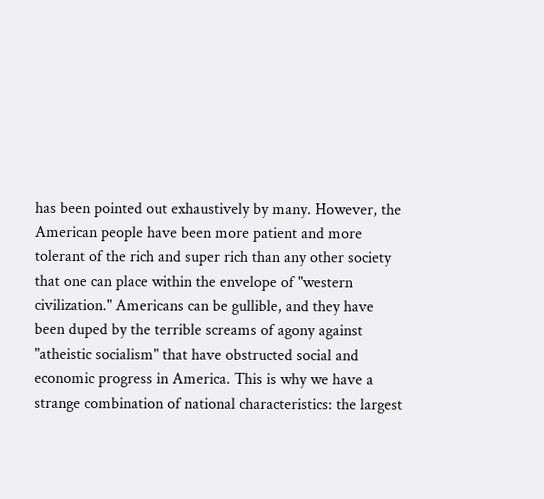has been pointed out exhaustively by many. However, the American people have been more patient and more tolerant of the rich and super rich than any other society that one can place within the envelope of "western civilization." Americans can be gullible, and they have been duped by the terrible screams of agony against "atheistic socialism" that have obstructed social and economic progress in America. This is why we have a strange combination of national characteristics: the largest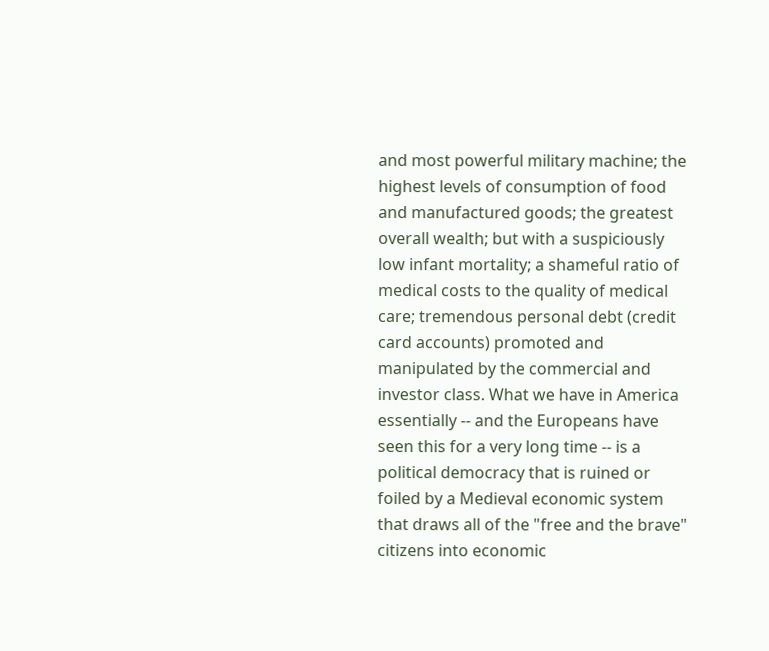and most powerful military machine; the highest levels of consumption of food and manufactured goods; the greatest overall wealth; but with a suspiciously low infant mortality; a shameful ratio of medical costs to the quality of medical care; tremendous personal debt (credit card accounts) promoted and manipulated by the commercial and investor class. What we have in America essentially -- and the Europeans have seen this for a very long time -- is a political democracy that is ruined or foiled by a Medieval economic system that draws all of the "free and the brave" citizens into economic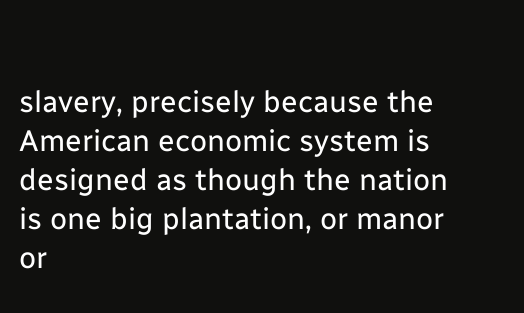slavery, precisely because the American economic system is designed as though the nation is one big plantation, or manor or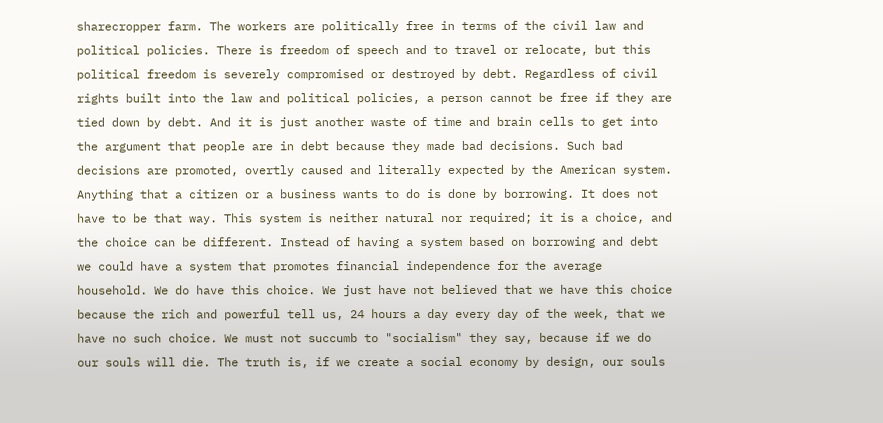sharecropper farm. The workers are politically free in terms of the civil law and political policies. There is freedom of speech and to travel or relocate, but this political freedom is severely compromised or destroyed by debt. Regardless of civil rights built into the law and political policies, a person cannot be free if they are tied down by debt. And it is just another waste of time and brain cells to get into the argument that people are in debt because they made bad decisions. Such bad decisions are promoted, overtly caused and literally expected by the American system. Anything that a citizen or a business wants to do is done by borrowing. It does not have to be that way. This system is neither natural nor required; it is a choice, and the choice can be different. Instead of having a system based on borrowing and debt we could have a system that promotes financial independence for the average household. We do have this choice. We just have not believed that we have this choice because the rich and powerful tell us, 24 hours a day every day of the week, that we have no such choice. We must not succumb to "socialism" they say, because if we do our souls will die. The truth is, if we create a social economy by design, our souls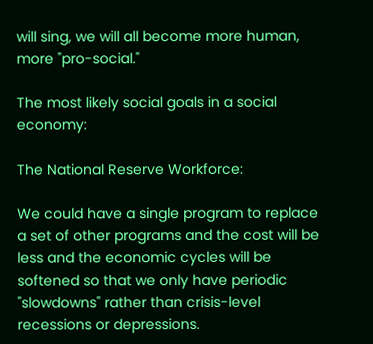will sing, we will all become more human, more "pro-social."

The most likely social goals in a social economy:

The National Reserve Workforce:

We could have a single program to replace a set of other programs and the cost will be less and the economic cycles will be softened so that we only have periodic "slowdowns" rather than crisis-level recessions or depressions.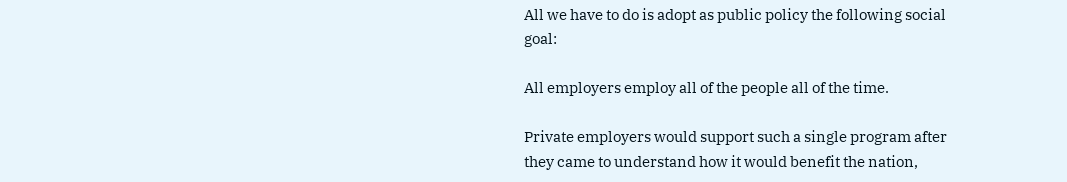All we have to do is adopt as public policy the following social goal:

All employers employ all of the people all of the time.

Private employers would support such a single program after they came to understand how it would benefit the nation,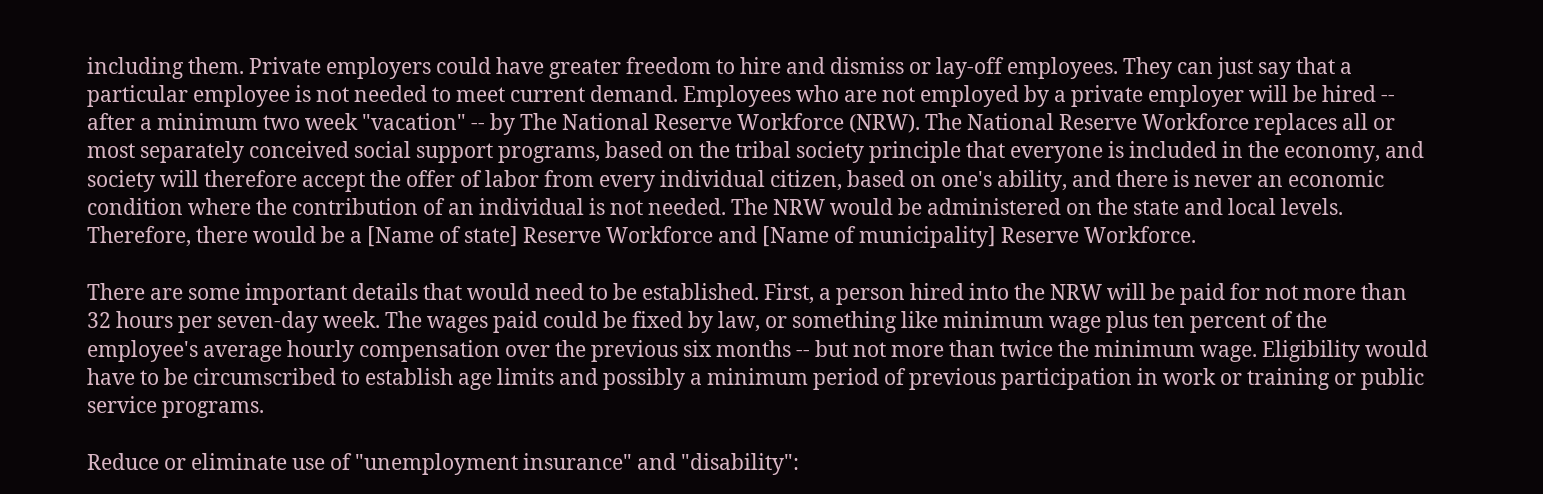including them. Private employers could have greater freedom to hire and dismiss or lay-off employees. They can just say that a particular employee is not needed to meet current demand. Employees who are not employed by a private employer will be hired -- after a minimum two week "vacation" -- by The National Reserve Workforce (NRW). The National Reserve Workforce replaces all or most separately conceived social support programs, based on the tribal society principle that everyone is included in the economy, and society will therefore accept the offer of labor from every individual citizen, based on one's ability, and there is never an economic condition where the contribution of an individual is not needed. The NRW would be administered on the state and local levels. Therefore, there would be a [Name of state] Reserve Workforce and [Name of municipality] Reserve Workforce.

There are some important details that would need to be established. First, a person hired into the NRW will be paid for not more than 32 hours per seven-day week. The wages paid could be fixed by law, or something like minimum wage plus ten percent of the employee's average hourly compensation over the previous six months -- but not more than twice the minimum wage. Eligibility would have to be circumscribed to establish age limits and possibly a minimum period of previous participation in work or training or public service programs.

Reduce or eliminate use of "unemployment insurance" and "disability":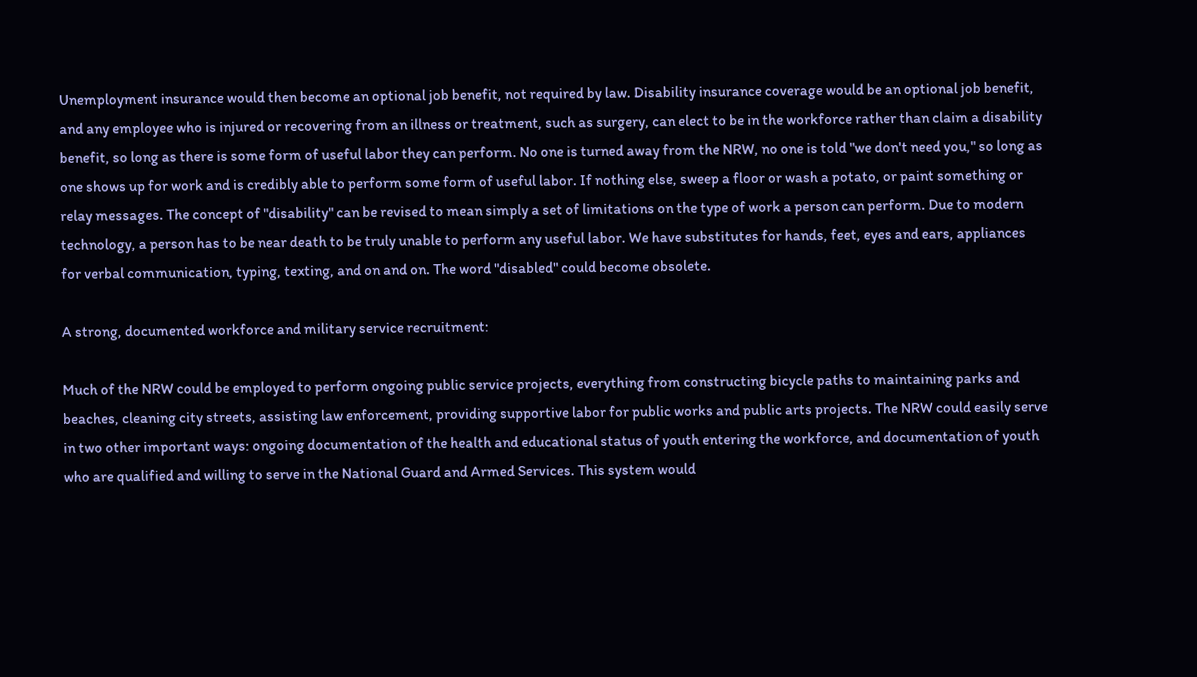Unemployment insurance would then become an optional job benefit, not required by law. Disability insurance coverage would be an optional job benefit, and any employee who is injured or recovering from an illness or treatment, such as surgery, can elect to be in the workforce rather than claim a disability benefit, so long as there is some form of useful labor they can perform. No one is turned away from the NRW, no one is told "we don't need you," so long as one shows up for work and is credibly able to perform some form of useful labor. If nothing else, sweep a floor or wash a potato, or paint something or relay messages. The concept of "disability" can be revised to mean simply a set of limitations on the type of work a person can perform. Due to modern technology, a person has to be near death to be truly unable to perform any useful labor. We have substitutes for hands, feet, eyes and ears, appliances for verbal communication, typing, texting, and on and on. The word "disabled" could become obsolete.

A strong, documented workforce and military service recruitment:

Much of the NRW could be employed to perform ongoing public service projects, everything from constructing bicycle paths to maintaining parks and beaches, cleaning city streets, assisting law enforcement, providing supportive labor for public works and public arts projects. The NRW could easily serve in two other important ways: ongoing documentation of the health and educational status of youth entering the workforce, and documentation of youth who are qualified and willing to serve in the National Guard and Armed Services. This system would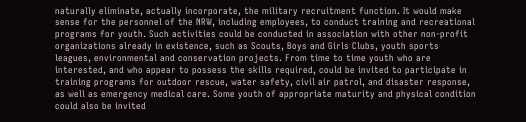naturally eliminate, actually incorporate, the military recruitment function. It would make sense for the personnel of the NRW, including employees, to conduct training and recreational programs for youth. Such activities could be conducted in association with other non-profit organizations already in existence, such as Scouts, Boys and Girls Clubs, youth sports leagues, environmental and conservation projects. From time to time youth who are interested, and who appear to possess the skills required, could be invited to participate in training programs for outdoor rescue, water safety, civil air patrol, and disaster response, as well as emergency medical care. Some youth of appropriate maturity and physical condition could also be invited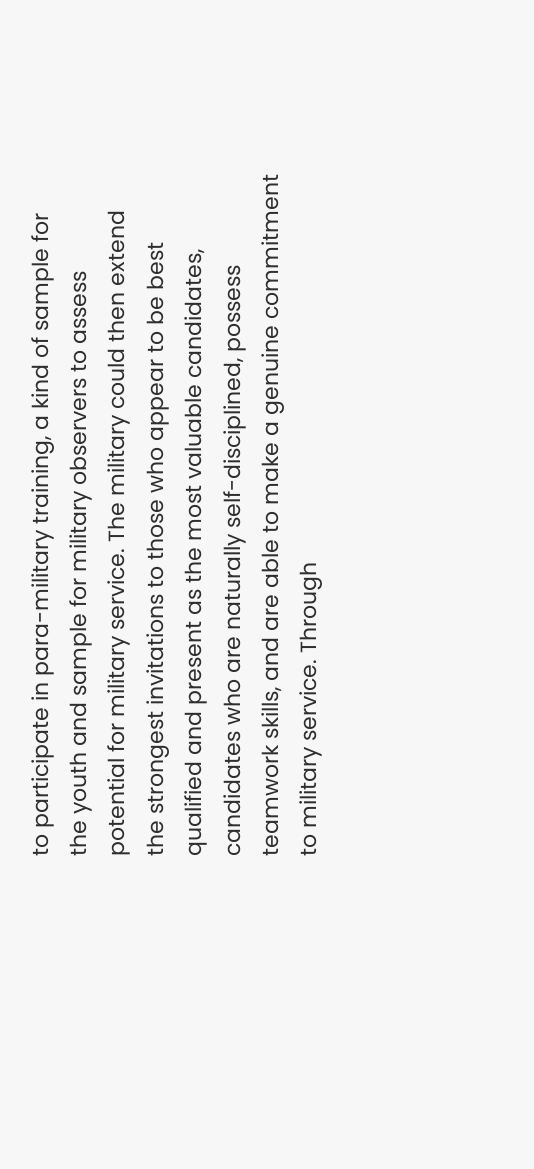to participate in para-military training, a kind of sample for the youth and sample for military observers to assess potential for military service. The military could then extend the strongest invitations to those who appear to be best qualified and present as the most valuable candidates, candidates who are naturally self-disciplined, possess teamwork skills, and are able to make a genuine commitment to military service. Through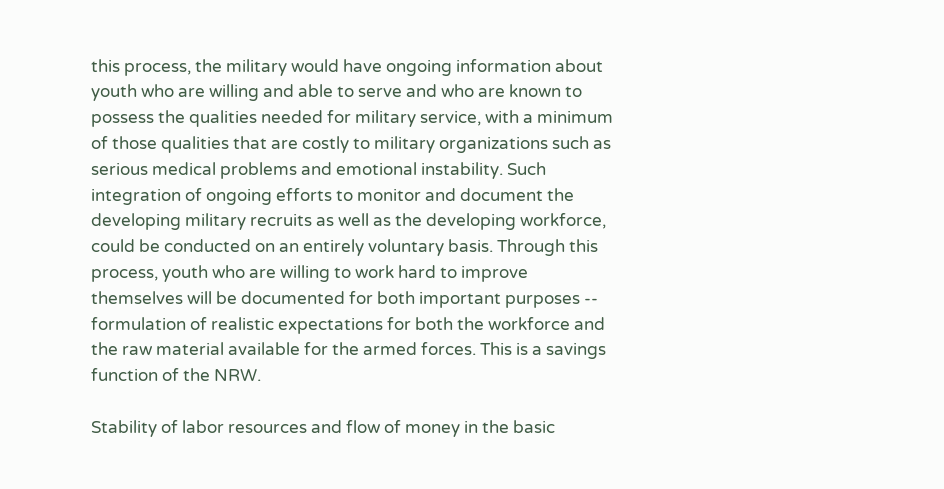this process, the military would have ongoing information about youth who are willing and able to serve and who are known to possess the qualities needed for military service, with a minimum of those qualities that are costly to military organizations such as serious medical problems and emotional instability. Such integration of ongoing efforts to monitor and document the developing military recruits as well as the developing workforce, could be conducted on an entirely voluntary basis. Through this process, youth who are willing to work hard to improve themselves will be documented for both important purposes -- formulation of realistic expectations for both the workforce and the raw material available for the armed forces. This is a savings function of the NRW.

Stability of labor resources and flow of money in the basic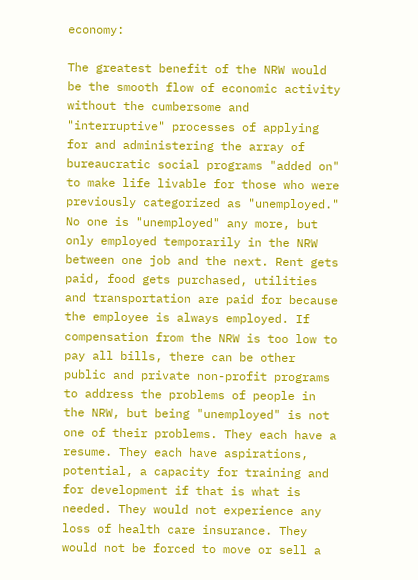economy:

The greatest benefit of the NRW would be the smooth flow of economic activity without the cumbersome and "interruptive" processes of applying for and administering the array of bureaucratic social programs "added on" to make life livable for those who were previously categorized as "unemployed." No one is "unemployed" any more, but only employed temporarily in the NRW between one job and the next. Rent gets paid, food gets purchased, utilities and transportation are paid for because the employee is always employed. If compensation from the NRW is too low to pay all bills, there can be other public and private non-profit programs to address the problems of people in the NRW, but being "unemployed" is not one of their problems. They each have a resume. They each have aspirations, potential, a capacity for training and for development if that is what is needed. They would not experience any loss of health care insurance. They would not be forced to move or sell a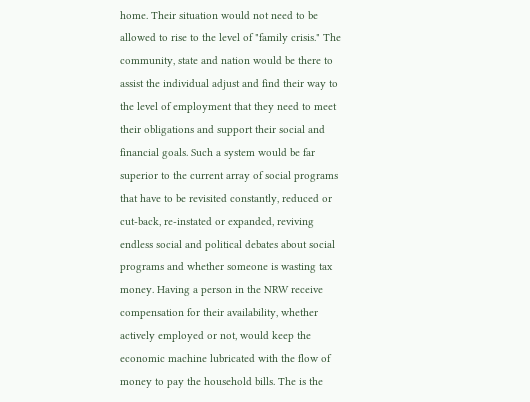home. Their situation would not need to be allowed to rise to the level of "family crisis." The community, state and nation would be there to assist the individual adjust and find their way to the level of employment that they need to meet their obligations and support their social and financial goals. Such a system would be far superior to the current array of social programs that have to be revisited constantly, reduced or cut-back, re-instated or expanded, reviving endless social and political debates about social programs and whether someone is wasting tax money. Having a person in the NRW receive compensation for their availability, whether actively employed or not, would keep the economic machine lubricated with the flow of money to pay the household bills. The is the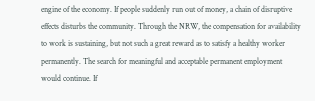engine of the economy. If people suddenly run out of money, a chain of disruptive effects disturbs the community. Through the NRW, the compensation for availability to work is sustaining, but not such a great reward as to satisfy a healthy worker permanently. The search for meaningful and acceptable permanent employment would continue. If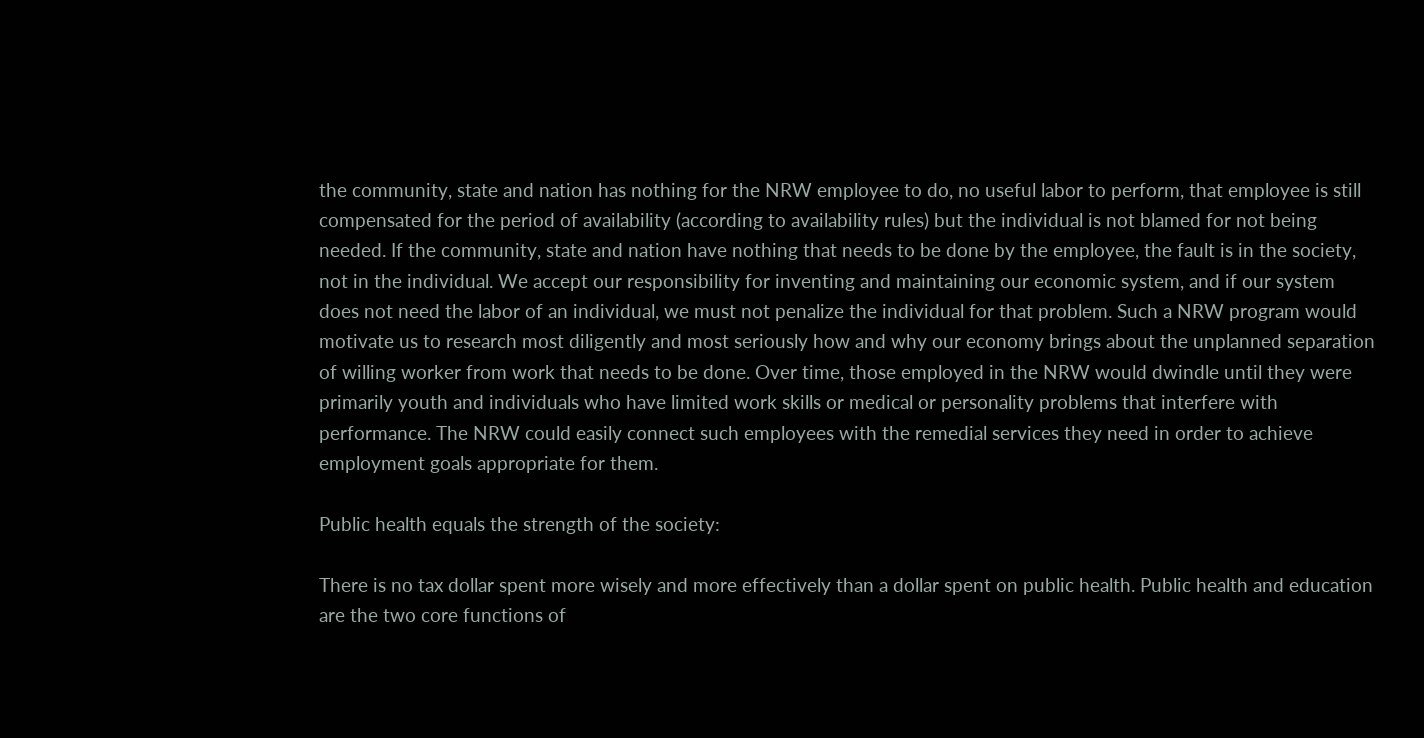the community, state and nation has nothing for the NRW employee to do, no useful labor to perform, that employee is still compensated for the period of availability (according to availability rules) but the individual is not blamed for not being needed. If the community, state and nation have nothing that needs to be done by the employee, the fault is in the society, not in the individual. We accept our responsibility for inventing and maintaining our economic system, and if our system does not need the labor of an individual, we must not penalize the individual for that problem. Such a NRW program would motivate us to research most diligently and most seriously how and why our economy brings about the unplanned separation of willing worker from work that needs to be done. Over time, those employed in the NRW would dwindle until they were primarily youth and individuals who have limited work skills or medical or personality problems that interfere with performance. The NRW could easily connect such employees with the remedial services they need in order to achieve employment goals appropriate for them.

Public health equals the strength of the society:

There is no tax dollar spent more wisely and more effectively than a dollar spent on public health. Public health and education are the two core functions of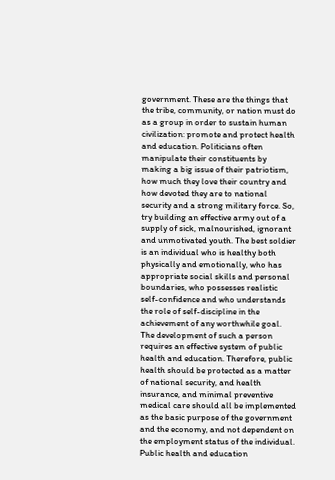government. These are the things that the tribe, community, or nation must do as a group in order to sustain human civilization: promote and protect health and education. Politicians often manipulate their constituents by making a big issue of their patriotism, how much they love their country and how devoted they are to national security and a strong military force. So, try building an effective army out of a supply of sick, malnourished, ignorant and unmotivated youth. The best soldier is an individual who is healthy both physically and emotionally, who has appropriate social skills and personal boundaries, who possesses realistic self-confidence and who understands the role of self-discipline in the achievement of any worthwhile goal. The development of such a person requires an effective system of public health and education. Therefore, public health should be protected as a matter of national security, and health insurance, and minimal preventive medical care should all be implemented as the basic purpose of the government and the economy, and not dependent on the employment status of the individual. Public health and education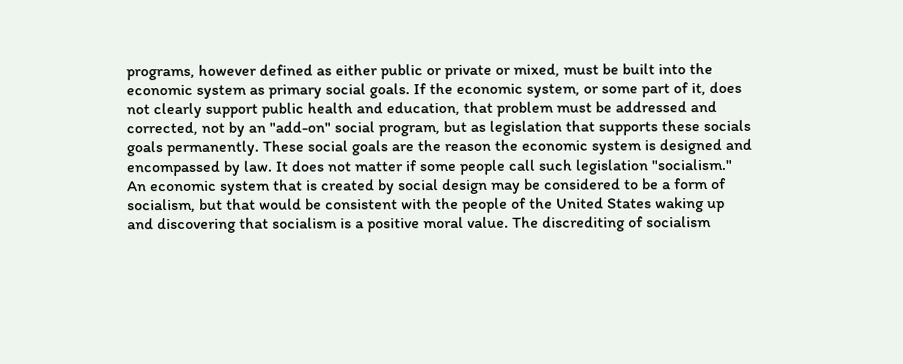programs, however defined as either public or private or mixed, must be built into the economic system as primary social goals. If the economic system, or some part of it, does not clearly support public health and education, that problem must be addressed and corrected, not by an "add-on" social program, but as legislation that supports these socials goals permanently. These social goals are the reason the economic system is designed and encompassed by law. It does not matter if some people call such legislation "socialism." An economic system that is created by social design may be considered to be a form of socialism, but that would be consistent with the people of the United States waking up and discovering that socialism is a positive moral value. The discrediting of socialism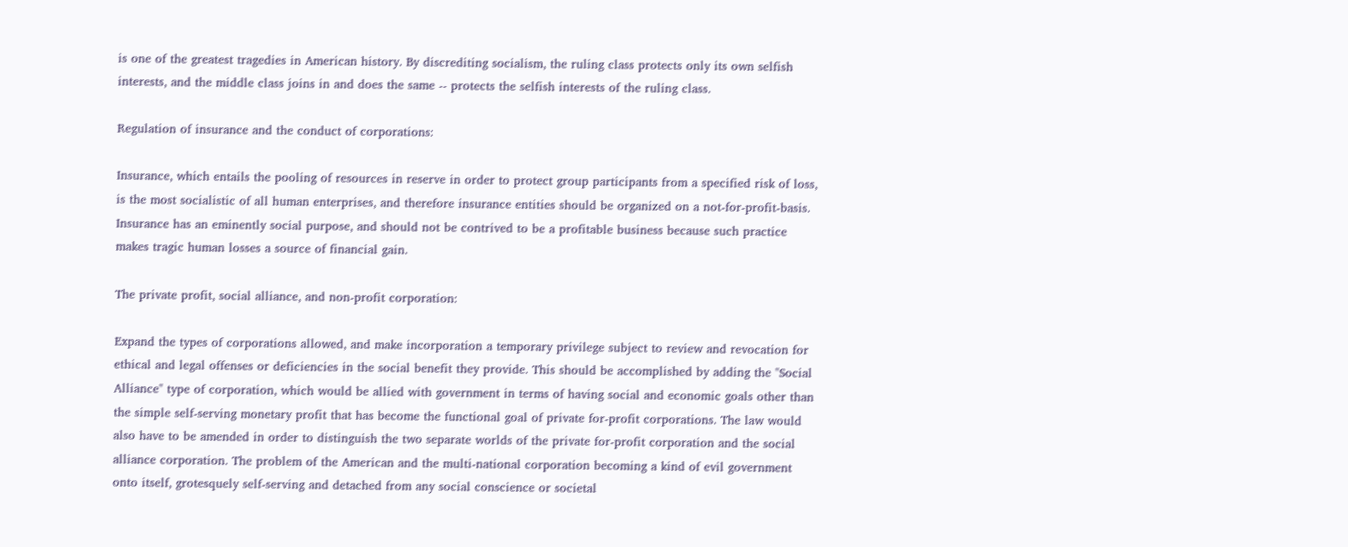is one of the greatest tragedies in American history. By discrediting socialism, the ruling class protects only its own selfish interests, and the middle class joins in and does the same -- protects the selfish interests of the ruling class.

Regulation of insurance and the conduct of corporations:

Insurance, which entails the pooling of resources in reserve in order to protect group participants from a specified risk of loss, is the most socialistic of all human enterprises, and therefore insurance entities should be organized on a not-for-profit-basis. Insurance has an eminently social purpose, and should not be contrived to be a profitable business because such practice makes tragic human losses a source of financial gain.

The private profit, social alliance, and non-profit corporation:

Expand the types of corporations allowed, and make incorporation a temporary privilege subject to review and revocation for ethical and legal offenses or deficiencies in the social benefit they provide. This should be accomplished by adding the "Social Alliance" type of corporation, which would be allied with government in terms of having social and economic goals other than the simple self-serving monetary profit that has become the functional goal of private for-profit corporations. The law would also have to be amended in order to distinguish the two separate worlds of the private for-profit corporation and the social alliance corporation. The problem of the American and the multi-national corporation becoming a kind of evil government onto itself, grotesquely self-serving and detached from any social conscience or societal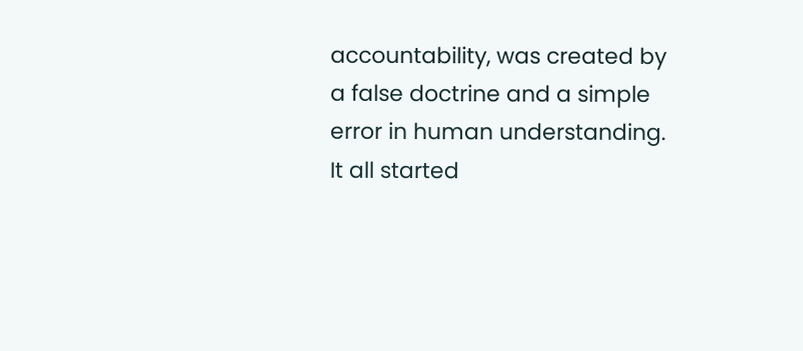accountability, was created by a false doctrine and a simple error in human understanding. It all started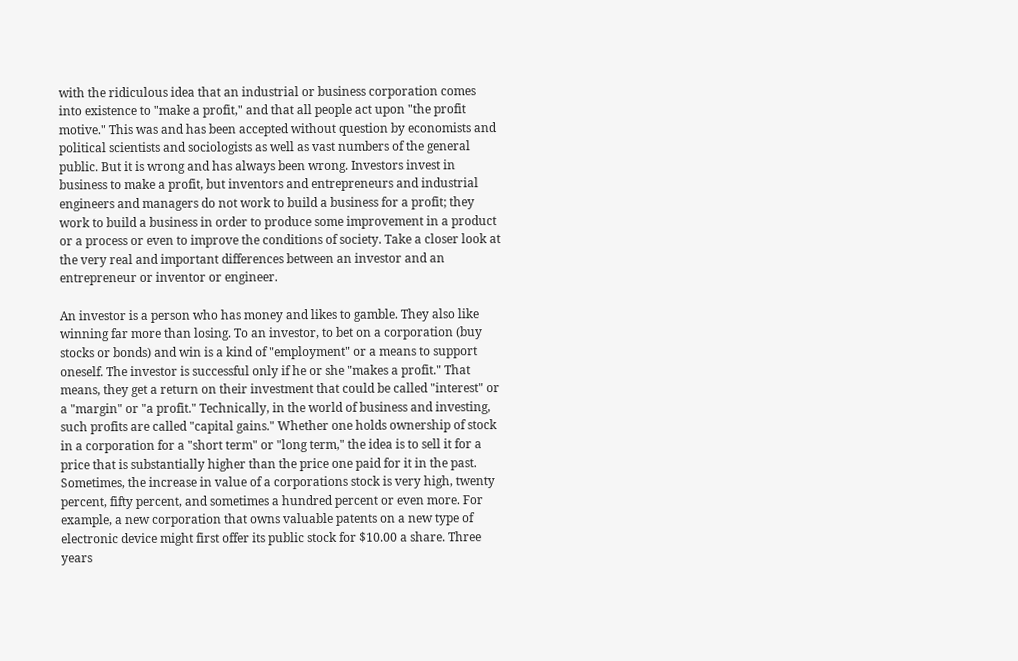with the ridiculous idea that an industrial or business corporation comes into existence to "make a profit," and that all people act upon "the profit motive." This was and has been accepted without question by economists and political scientists and sociologists as well as vast numbers of the general public. But it is wrong and has always been wrong. Investors invest in business to make a profit, but inventors and entrepreneurs and industrial engineers and managers do not work to build a business for a profit; they work to build a business in order to produce some improvement in a product or a process or even to improve the conditions of society. Take a closer look at the very real and important differences between an investor and an entrepreneur or inventor or engineer.

An investor is a person who has money and likes to gamble. They also like winning far more than losing. To an investor, to bet on a corporation (buy stocks or bonds) and win is a kind of "employment" or a means to support oneself. The investor is successful only if he or she "makes a profit." That means, they get a return on their investment that could be called "interest" or a "margin" or "a profit." Technically, in the world of business and investing, such profits are called "capital gains." Whether one holds ownership of stock in a corporation for a "short term" or "long term," the idea is to sell it for a price that is substantially higher than the price one paid for it in the past. Sometimes, the increase in value of a corporations stock is very high, twenty percent, fifty percent, and sometimes a hundred percent or even more. For example, a new corporation that owns valuable patents on a new type of electronic device might first offer its public stock for $10.00 a share. Three years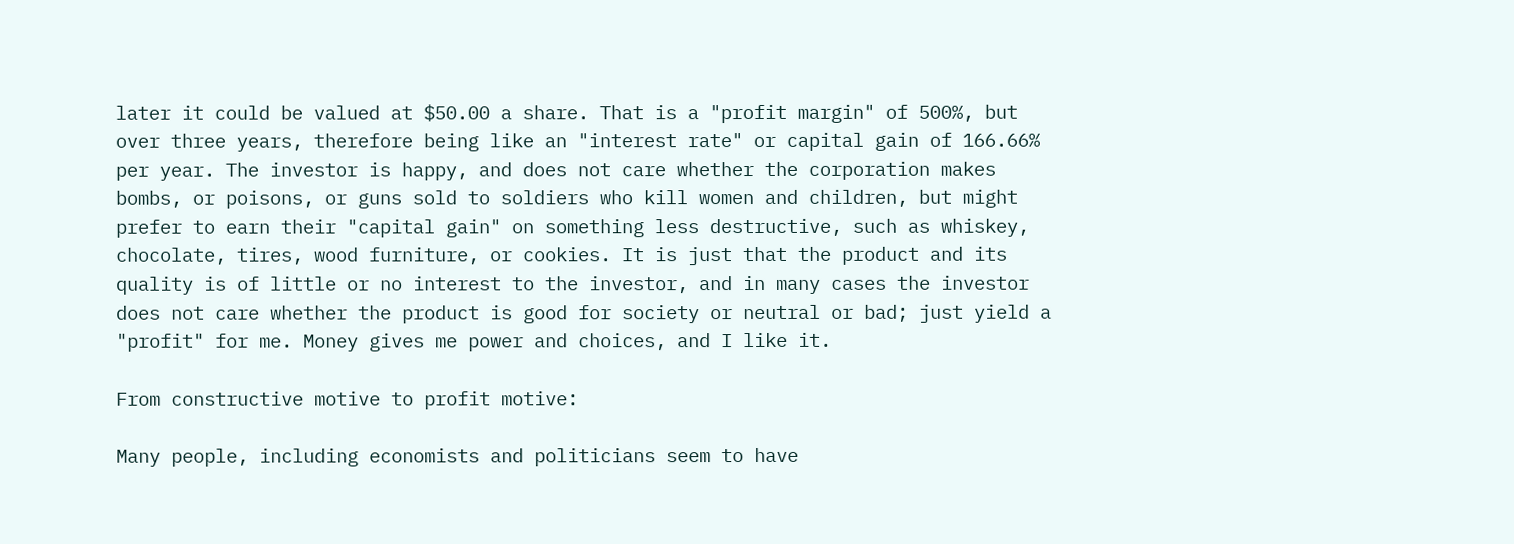later it could be valued at $50.00 a share. That is a "profit margin" of 500%, but over three years, therefore being like an "interest rate" or capital gain of 166.66% per year. The investor is happy, and does not care whether the corporation makes bombs, or poisons, or guns sold to soldiers who kill women and children, but might prefer to earn their "capital gain" on something less destructive, such as whiskey, chocolate, tires, wood furniture, or cookies. It is just that the product and its quality is of little or no interest to the investor, and in many cases the investor does not care whether the product is good for society or neutral or bad; just yield a "profit" for me. Money gives me power and choices, and I like it.

From constructive motive to profit motive:

Many people, including economists and politicians seem to have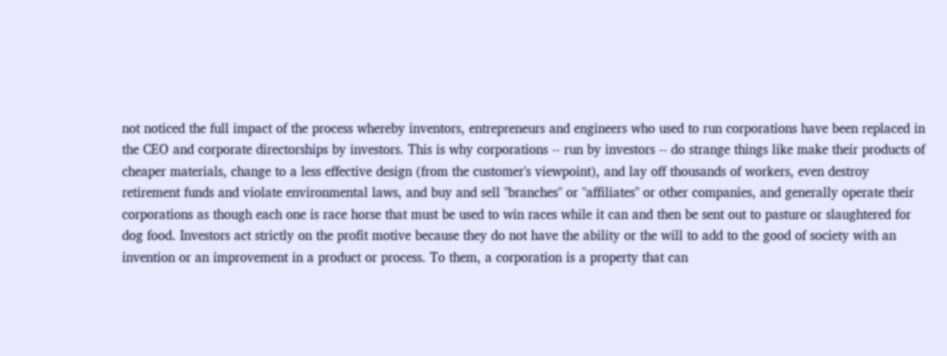not noticed the full impact of the process whereby inventors, entrepreneurs and engineers who used to run corporations have been replaced in the CEO and corporate directorships by investors. This is why corporations -- run by investors -- do strange things like make their products of cheaper materials, change to a less effective design (from the customer's viewpoint), and lay off thousands of workers, even destroy retirement funds and violate environmental laws, and buy and sell "branches" or "affiliates" or other companies, and generally operate their corporations as though each one is race horse that must be used to win races while it can and then be sent out to pasture or slaughtered for dog food. Investors act strictly on the profit motive because they do not have the ability or the will to add to the good of society with an invention or an improvement in a product or process. To them, a corporation is a property that can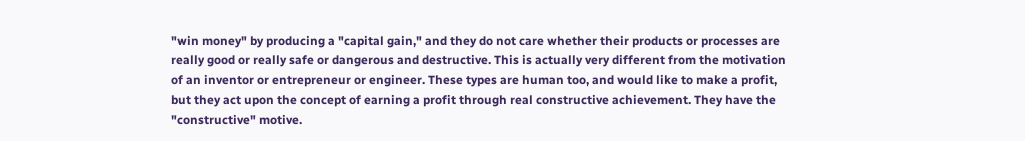"win money" by producing a "capital gain," and they do not care whether their products or processes are really good or really safe or dangerous and destructive. This is actually very different from the motivation of an inventor or entrepreneur or engineer. These types are human too, and would like to make a profit, but they act upon the concept of earning a profit through real constructive achievement. They have the "constructive" motive.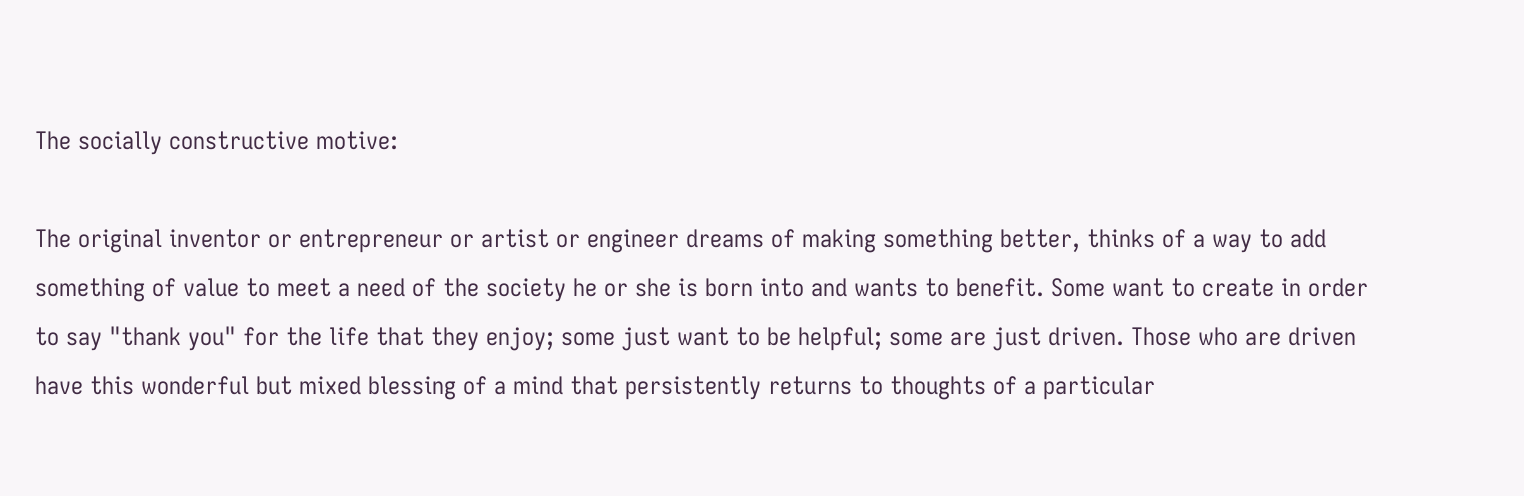The socially constructive motive:

The original inventor or entrepreneur or artist or engineer dreams of making something better, thinks of a way to add something of value to meet a need of the society he or she is born into and wants to benefit. Some want to create in order to say "thank you" for the life that they enjoy; some just want to be helpful; some are just driven. Those who are driven have this wonderful but mixed blessing of a mind that persistently returns to thoughts of a particular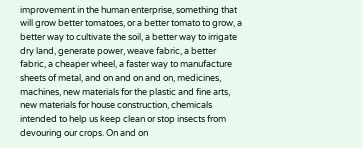improvement in the human enterprise, something that will grow better tomatoes, or a better tomato to grow, a better way to cultivate the soil, a better way to irrigate dry land, generate power, weave fabric, a better fabric, a cheaper wheel, a faster way to manufacture sheets of metal, and on and on and on, medicines, machines, new materials for the plastic and fine arts, new materials for house construction, chemicals intended to help us keep clean or stop insects from devouring our crops. On and on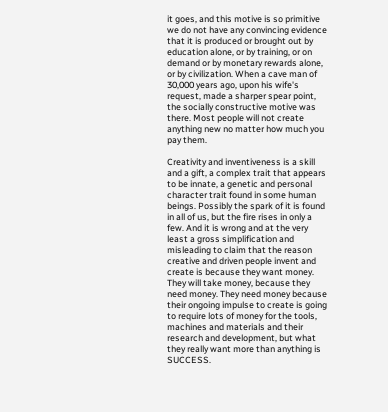it goes, and this motive is so primitive we do not have any convincing evidence that it is produced or brought out by education alone, or by training, or on demand or by monetary rewards alone, or by civilization. When a cave man of 30,000 years ago, upon his wife's request, made a sharper spear point, the socially constructive motive was there. Most people will not create anything new no matter how much you pay them.

Creativity and inventiveness is a skill and a gift, a complex trait that appears to be innate, a genetic and personal character trait found in some human beings. Possibly the spark of it is found in all of us, but the fire rises in only a few. And it is wrong and at the very least a gross simplification and misleading to claim that the reason creative and driven people invent and create is because they want money. They will take money, because they need money. They need money because their ongoing impulse to create is going to require lots of money for the tools, machines and materials and their research and development, but what they really want more than anything is SUCCESS.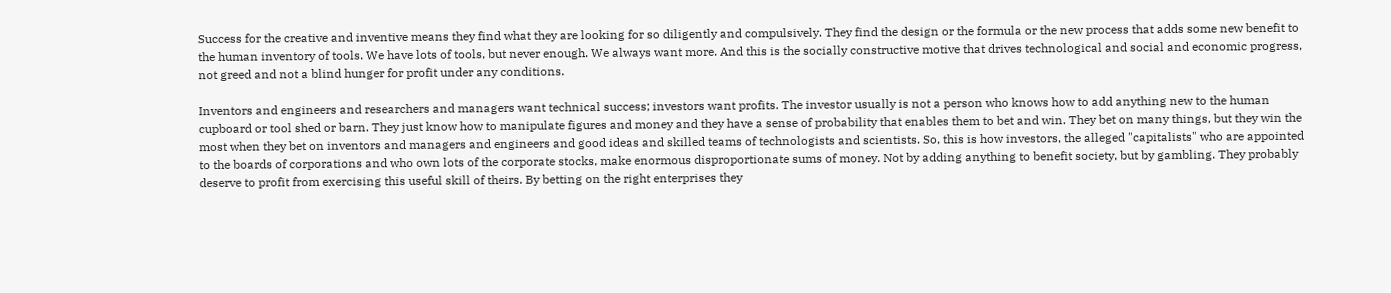Success for the creative and inventive means they find what they are looking for so diligently and compulsively. They find the design or the formula or the new process that adds some new benefit to the human inventory of tools. We have lots of tools, but never enough. We always want more. And this is the socially constructive motive that drives technological and social and economic progress, not greed and not a blind hunger for profit under any conditions.

Inventors and engineers and researchers and managers want technical success; investors want profits. The investor usually is not a person who knows how to add anything new to the human cupboard or tool shed or barn. They just know how to manipulate figures and money and they have a sense of probability that enables them to bet and win. They bet on many things, but they win the most when they bet on inventors and managers and engineers and good ideas and skilled teams of technologists and scientists. So, this is how investors, the alleged "capitalists" who are appointed to the boards of corporations and who own lots of the corporate stocks, make enormous disproportionate sums of money. Not by adding anything to benefit society, but by gambling. They probably deserve to profit from exercising this useful skill of theirs. By betting on the right enterprises they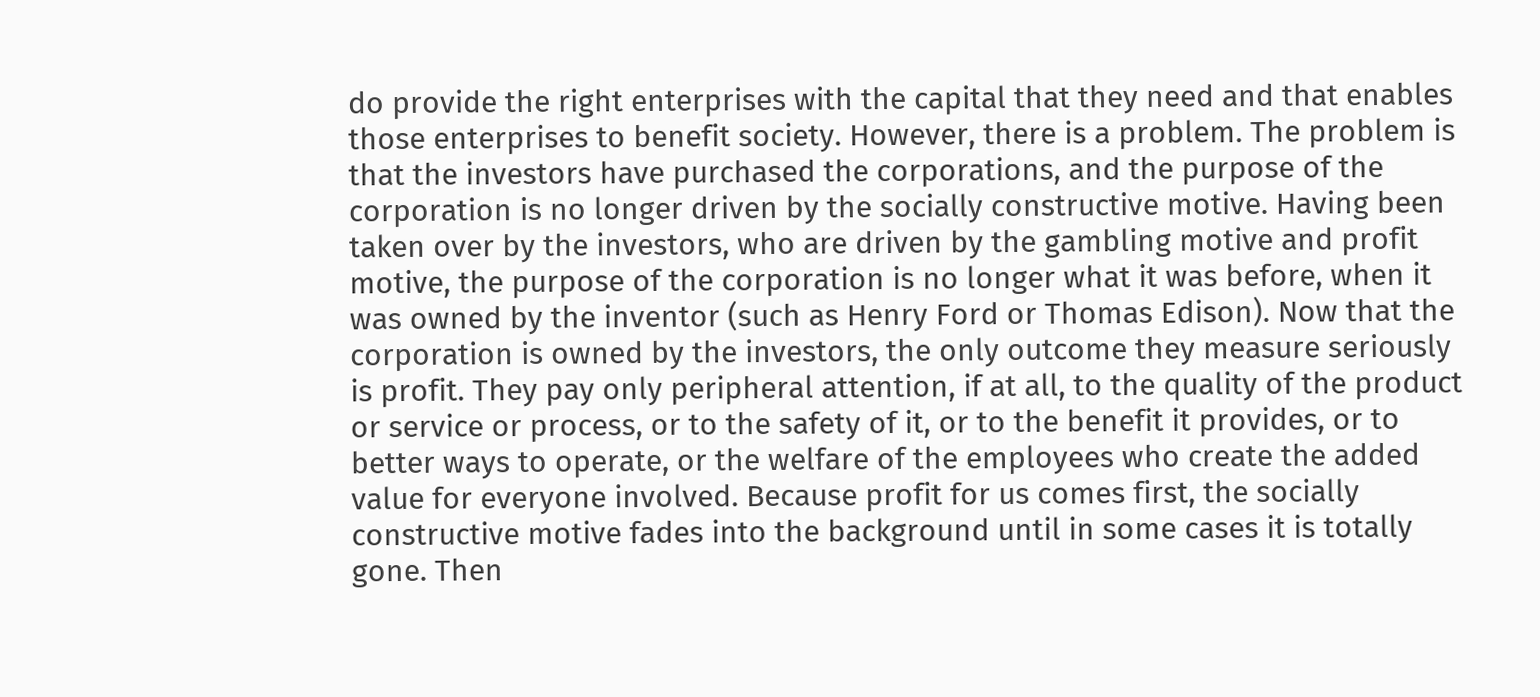do provide the right enterprises with the capital that they need and that enables those enterprises to benefit society. However, there is a problem. The problem is that the investors have purchased the corporations, and the purpose of the corporation is no longer driven by the socially constructive motive. Having been taken over by the investors, who are driven by the gambling motive and profit motive, the purpose of the corporation is no longer what it was before, when it was owned by the inventor (such as Henry Ford or Thomas Edison). Now that the corporation is owned by the investors, the only outcome they measure seriously is profit. They pay only peripheral attention, if at all, to the quality of the product or service or process, or to the safety of it, or to the benefit it provides, or to better ways to operate, or the welfare of the employees who create the added value for everyone involved. Because profit for us comes first, the socially constructive motive fades into the background until in some cases it is totally gone. Then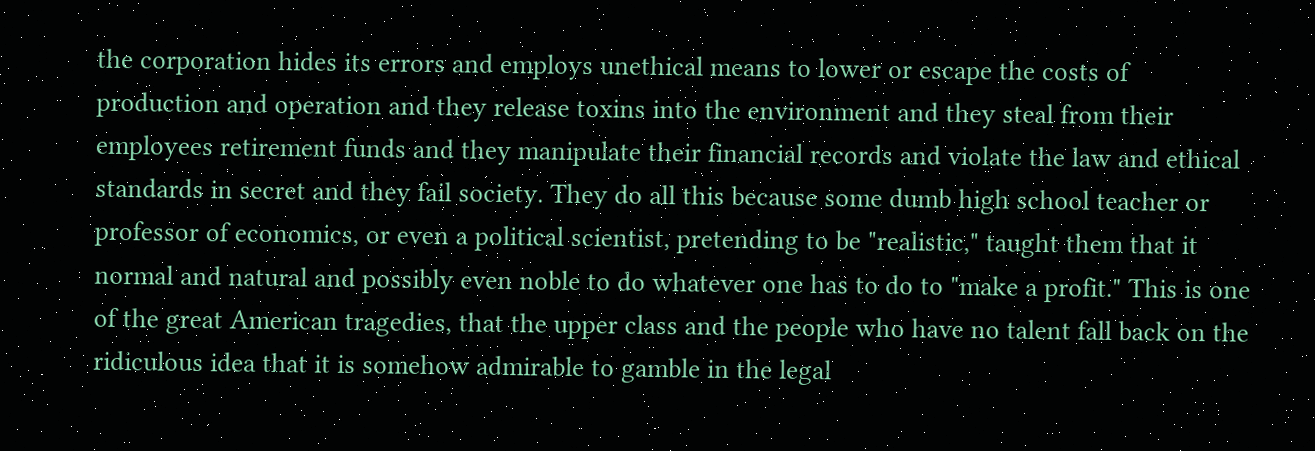the corporation hides its errors and employs unethical means to lower or escape the costs of production and operation and they release toxins into the environment and they steal from their employees retirement funds and they manipulate their financial records and violate the law and ethical standards in secret and they fail society. They do all this because some dumb high school teacher or professor of economics, or even a political scientist, pretending to be "realistic," taught them that it normal and natural and possibly even noble to do whatever one has to do to "make a profit." This is one of the great American tragedies, that the upper class and the people who have no talent fall back on the ridiculous idea that it is somehow admirable to gamble in the legal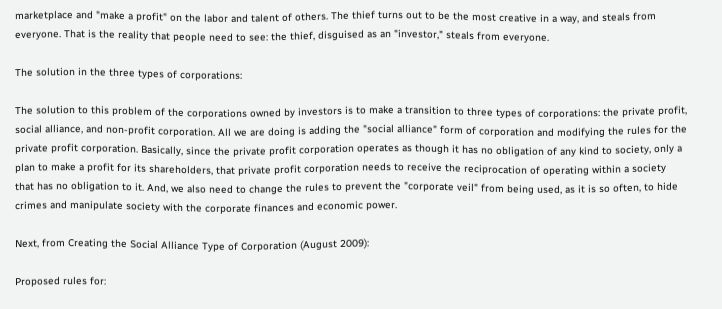marketplace and "make a profit" on the labor and talent of others. The thief turns out to be the most creative in a way, and steals from everyone. That is the reality that people need to see: the thief, disguised as an "investor," steals from everyone.

The solution in the three types of corporations:

The solution to this problem of the corporations owned by investors is to make a transition to three types of corporations: the private profit, social alliance, and non-profit corporation. All we are doing is adding the "social alliance" form of corporation and modifying the rules for the private profit corporation. Basically, since the private profit corporation operates as though it has no obligation of any kind to society, only a plan to make a profit for its shareholders, that private profit corporation needs to receive the reciprocation of operating within a society that has no obligation to it. And, we also need to change the rules to prevent the "corporate veil" from being used, as it is so often, to hide crimes and manipulate society with the corporate finances and economic power.

Next, from Creating the Social Alliance Type of Corporation (August 2009):

Proposed rules for: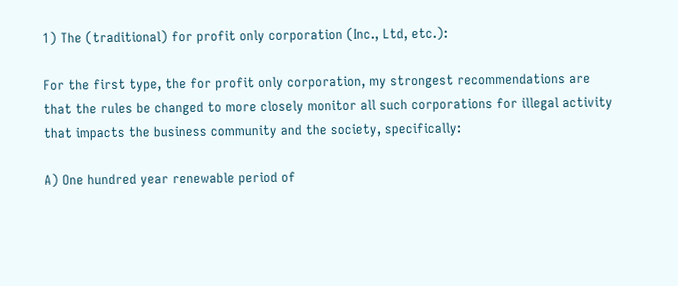1) The (traditional) for profit only corporation (Inc., Ltd, etc.):

For the first type, the for profit only corporation, my strongest recommendations are that the rules be changed to more closely monitor all such corporations for illegal activity that impacts the business community and the society, specifically:

A) One hundred year renewable period of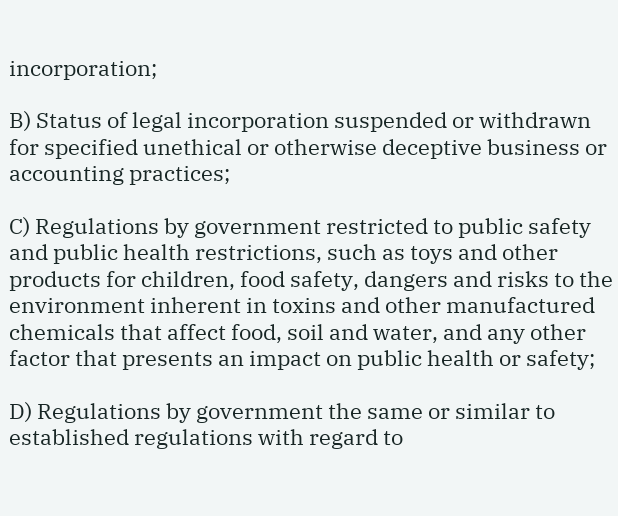incorporation;

B) Status of legal incorporation suspended or withdrawn for specified unethical or otherwise deceptive business or accounting practices;

C) Regulations by government restricted to public safety and public health restrictions, such as toys and other products for children, food safety, dangers and risks to the environment inherent in toxins and other manufactured chemicals that affect food, soil and water, and any other factor that presents an impact on public health or safety;

D) Regulations by government the same or similar to established regulations with regard to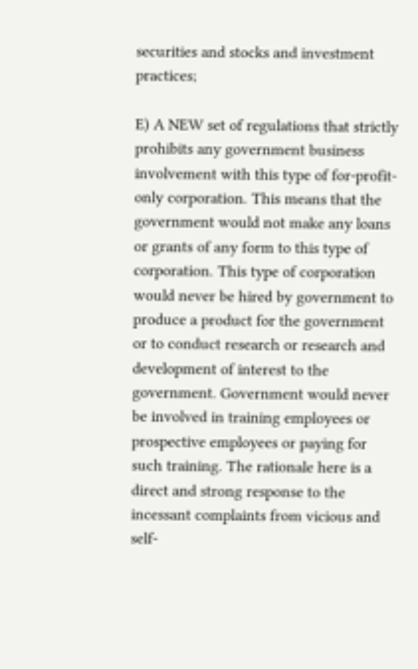securities and stocks and investment practices;

E) A NEW set of regulations that strictly prohibits any government business involvement with this type of for-profit-only corporation. This means that the government would not make any loans or grants of any form to this type of corporation. This type of corporation would never be hired by government to produce a product for the government or to conduct research or research and development of interest to the government. Government would never be involved in training employees or prospective employees or paying for such training. The rationale here is a direct and strong response to the incessant complaints from vicious and self-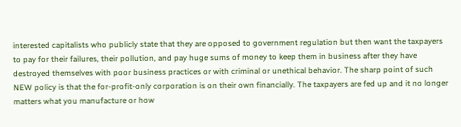interested capitalists who publicly state that they are opposed to government regulation but then want the taxpayers to pay for their failures, their pollution, and pay huge sums of money to keep them in business after they have destroyed themselves with poor business practices or with criminal or unethical behavior. The sharp point of such NEW policy is that the for-profit-only corporation is on their own financially. The taxpayers are fed up and it no longer matters what you manufacture or how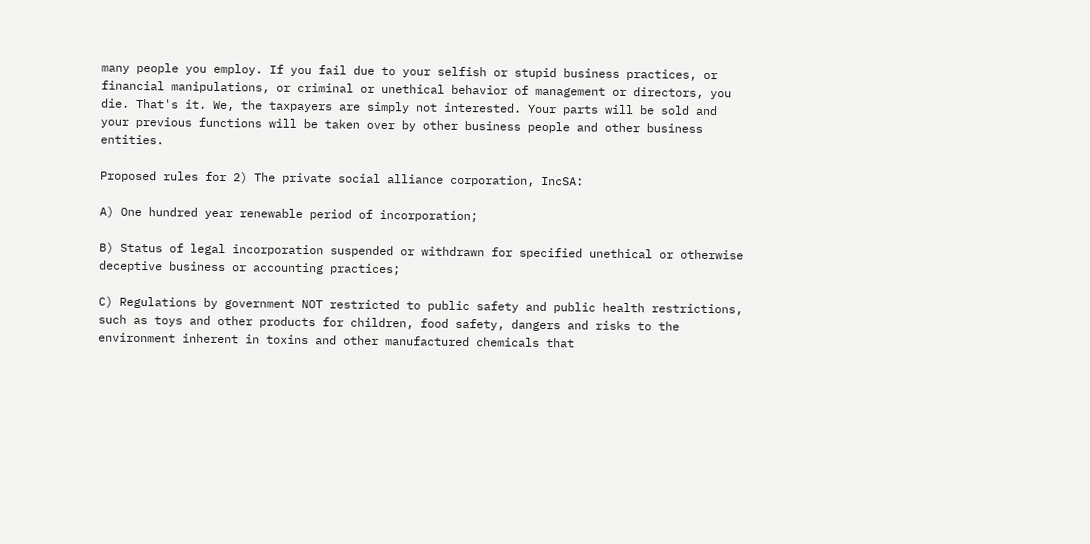many people you employ. If you fail due to your selfish or stupid business practices, or financial manipulations, or criminal or unethical behavior of management or directors, you die. That's it. We, the taxpayers are simply not interested. Your parts will be sold and your previous functions will be taken over by other business people and other business entities.

Proposed rules for 2) The private social alliance corporation, IncSA:

A) One hundred year renewable period of incorporation;

B) Status of legal incorporation suspended or withdrawn for specified unethical or otherwise deceptive business or accounting practices;

C) Regulations by government NOT restricted to public safety and public health restrictions, such as toys and other products for children, food safety, dangers and risks to the environment inherent in toxins and other manufactured chemicals that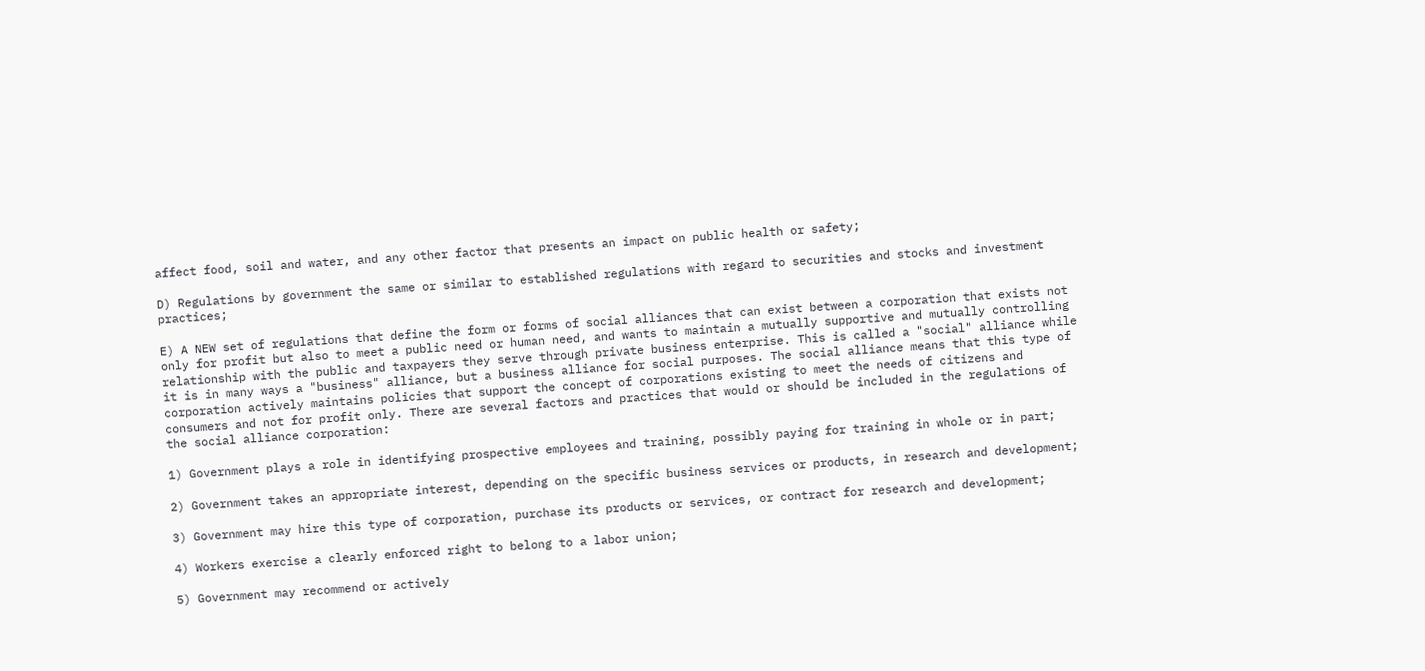affect food, soil and water, and any other factor that presents an impact on public health or safety;

D) Regulations by government the same or similar to established regulations with regard to securities and stocks and investment practices;

E) A NEW set of regulations that define the form or forms of social alliances that can exist between a corporation that exists not only for profit but also to meet a public need or human need, and wants to maintain a mutually supportive and mutually controlling relationship with the public and taxpayers they serve through private business enterprise. This is called a "social" alliance while it is in many ways a "business" alliance, but a business alliance for social purposes. The social alliance means that this type of corporation actively maintains policies that support the concept of corporations existing to meet the needs of citizens and consumers and not for profit only. There are several factors and practices that would or should be included in the regulations of the social alliance corporation:

1) Government plays a role in identifying prospective employees and training, possibly paying for training in whole or in part;

2) Government takes an appropriate interest, depending on the specific business services or products, in research and development;

3) Government may hire this type of corporation, purchase its products or services, or contract for research and development;

4) Workers exercise a clearly enforced right to belong to a labor union;

5) Government may recommend or actively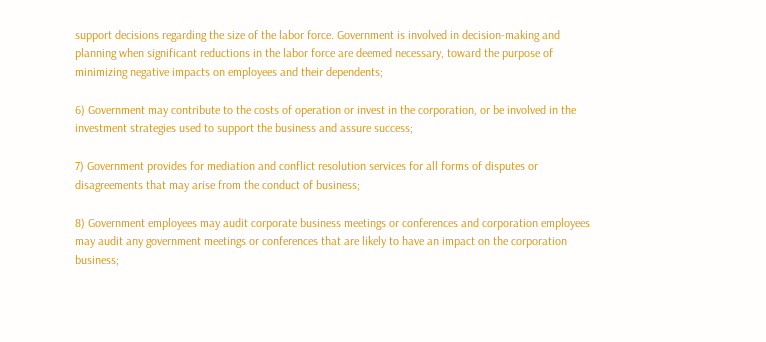support decisions regarding the size of the labor force. Government is involved in decision-making and planning when significant reductions in the labor force are deemed necessary, toward the purpose of minimizing negative impacts on employees and their dependents;

6) Government may contribute to the costs of operation or invest in the corporation, or be involved in the investment strategies used to support the business and assure success;

7) Government provides for mediation and conflict resolution services for all forms of disputes or disagreements that may arise from the conduct of business;

8) Government employees may audit corporate business meetings or conferences and corporation employees may audit any government meetings or conferences that are likely to have an impact on the corporation business;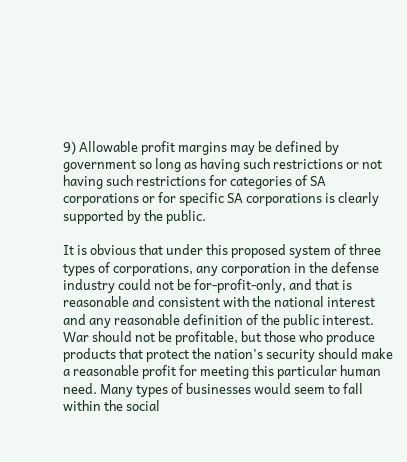9) Allowable profit margins may be defined by government so long as having such restrictions or not having such restrictions for categories of SA corporations or for specific SA corporations is clearly supported by the public.

It is obvious that under this proposed system of three types of corporations, any corporation in the defense industry could not be for-profit-only, and that is reasonable and consistent with the national interest and any reasonable definition of the public interest. War should not be profitable, but those who produce products that protect the nation's security should make a reasonable profit for meeting this particular human need. Many types of businesses would seem to fall within the social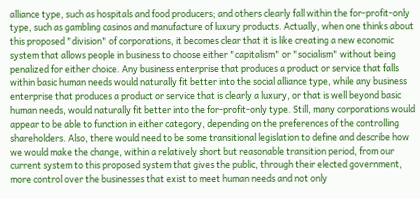alliance type, such as hospitals and food producers; and others clearly fall within the for-profit-only type, such as gambling casinos and manufacture of luxury products. Actually, when one thinks about this proposed "division" of corporations, it becomes clear that it is like creating a new economic system that allows people in business to choose either "capitalism" or "socialism" without being penalized for either choice. Any business enterprise that produces a product or service that falls within basic human needs would naturally fit better into the social alliance type, while any business enterprise that produces a product or service that is clearly a luxury, or that is well beyond basic human needs, would naturally fit better into the for-profit-only type. Still, many corporations would appear to be able to function in either category, depending on the preferences of the controlling shareholders. Also, there would need to be some transitional legislation to define and describe how we would make the change, within a relatively short but reasonable transition period, from our current system to this proposed system that gives the public, through their elected government, more control over the businesses that exist to meet human needs and not only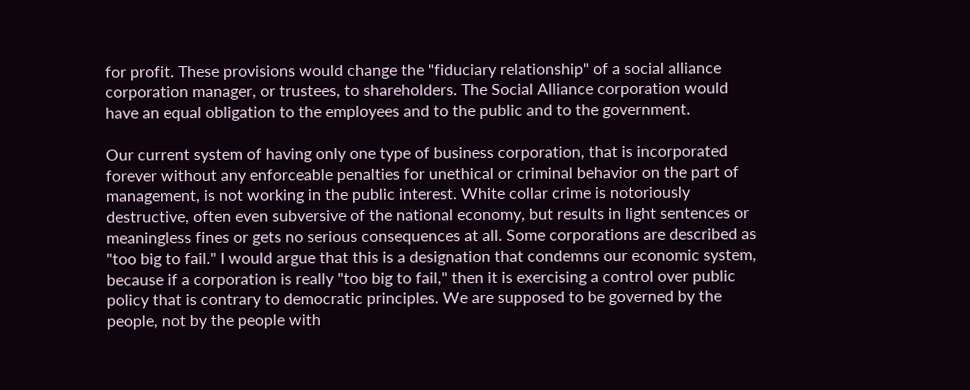for profit. These provisions would change the "fiduciary relationship" of a social alliance corporation manager, or trustees, to shareholders. The Social Alliance corporation would have an equal obligation to the employees and to the public and to the government.

Our current system of having only one type of business corporation, that is incorporated forever without any enforceable penalties for unethical or criminal behavior on the part of management, is not working in the public interest. White collar crime is notoriously destructive, often even subversive of the national economy, but results in light sentences or meaningless fines or gets no serious consequences at all. Some corporations are described as "too big to fail." I would argue that this is a designation that condemns our economic system, because if a corporation is really "too big to fail," then it is exercising a control over public policy that is contrary to democratic principles. We are supposed to be governed by the people, not by the people with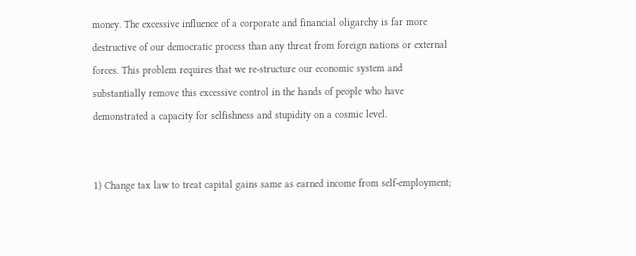money. The excessive influence of a corporate and financial oligarchy is far more destructive of our democratic process than any threat from foreign nations or external forces. This problem requires that we re-structure our economic system and substantially remove this excessive control in the hands of people who have demonstrated a capacity for selfishness and stupidity on a cosmic level.


1) Change tax law to treat capital gains same as earned income from self-employment;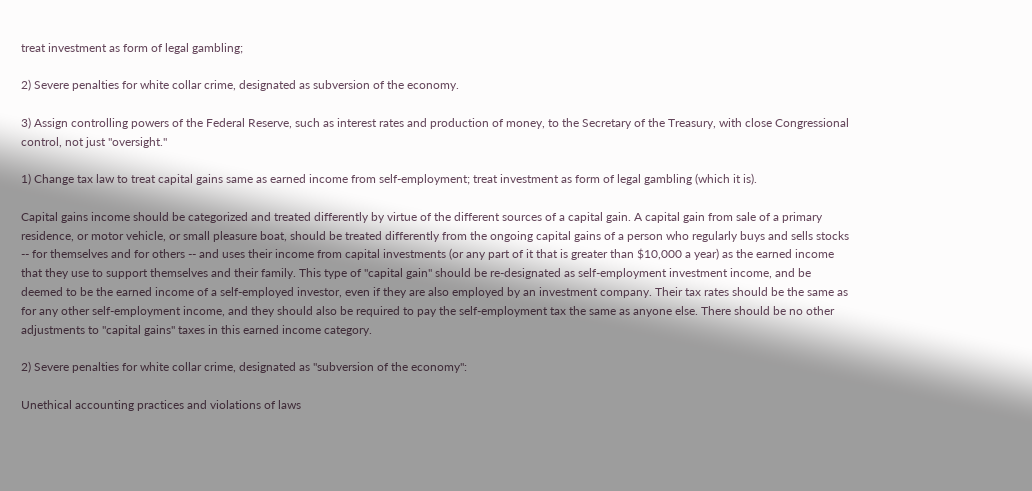treat investment as form of legal gambling;

2) Severe penalties for white collar crime, designated as subversion of the economy.

3) Assign controlling powers of the Federal Reserve, such as interest rates and production of money, to the Secretary of the Treasury, with close Congressional control, not just "oversight."

1) Change tax law to treat capital gains same as earned income from self-employment; treat investment as form of legal gambling (which it is).

Capital gains income should be categorized and treated differently by virtue of the different sources of a capital gain. A capital gain from sale of a primary residence, or motor vehicle, or small pleasure boat, should be treated differently from the ongoing capital gains of a person who regularly buys and sells stocks -- for themselves and for others -- and uses their income from capital investments (or any part of it that is greater than $10,000 a year) as the earned income that they use to support themselves and their family. This type of "capital gain" should be re-designated as self-employment investment income, and be deemed to be the earned income of a self-employed investor, even if they are also employed by an investment company. Their tax rates should be the same as for any other self-employment income, and they should also be required to pay the self-employment tax the same as anyone else. There should be no other adjustments to "capital gains" taxes in this earned income category.

2) Severe penalties for white collar crime, designated as "subversion of the economy":

Unethical accounting practices and violations of laws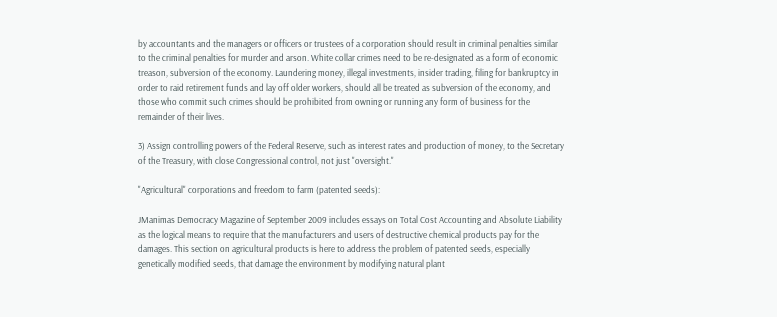by accountants and the managers or officers or trustees of a corporation should result in criminal penalties similar to the criminal penalties for murder and arson. White collar crimes need to be re-designated as a form of economic treason, subversion of the economy. Laundering money, illegal investments, insider trading, filing for bankruptcy in order to raid retirement funds and lay off older workers, should all be treated as subversion of the economy, and those who commit such crimes should be prohibited from owning or running any form of business for the remainder of their lives.

3) Assign controlling powers of the Federal Reserve, such as interest rates and production of money, to the Secretary of the Treasury, with close Congressional control, not just "oversight."

"Agricultural" corporations and freedom to farm (patented seeds):

JManimas Democracy Magazine of September 2009 includes essays on Total Cost Accounting and Absolute Liability as the logical means to require that the manufacturers and users of destructive chemical products pay for the damages. This section on agricultural products is here to address the problem of patented seeds, especially genetically modified seeds, that damage the environment by modifying natural plant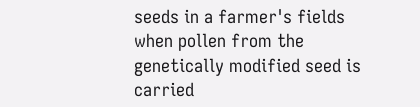seeds in a farmer's fields when pollen from the genetically modified seed is carried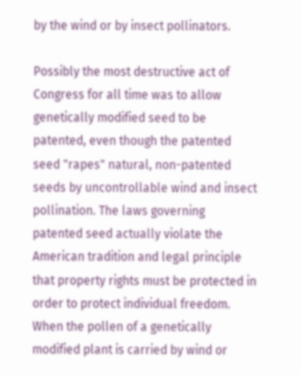by the wind or by insect pollinators.

Possibly the most destructive act of Congress for all time was to allow genetically modified seed to be patented, even though the patented seed "rapes" natural, non-patented seeds by uncontrollable wind and insect pollination. The laws governing patented seed actually violate the American tradition and legal principle that property rights must be protected in order to protect individual freedom. When the pollen of a genetically modified plant is carried by wind or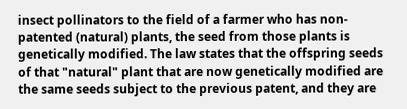insect pollinators to the field of a farmer who has non-patented (natural) plants, the seed from those plants is genetically modified. The law states that the offspring seeds of that "natural" plant that are now genetically modified are the same seeds subject to the previous patent, and they are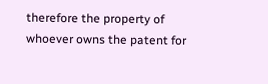therefore the property of whoever owns the patent for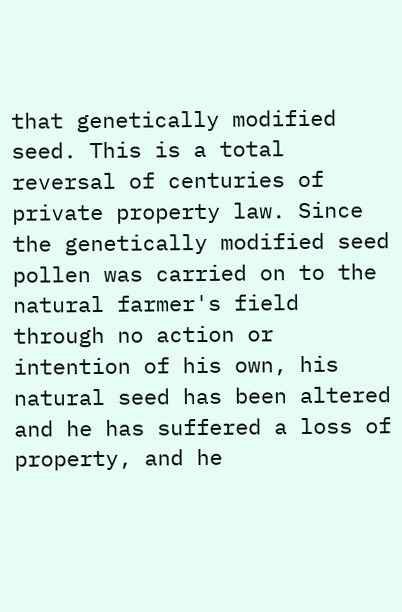that genetically modified seed. This is a total reversal of centuries of private property law. Since the genetically modified seed pollen was carried on to the natural farmer's field through no action or intention of his own, his natural seed has been altered and he has suffered a loss of property, and he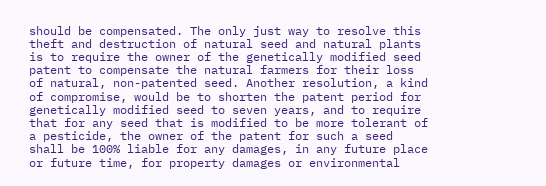should be compensated. The only just way to resolve this theft and destruction of natural seed and natural plants is to require the owner of the genetically modified seed patent to compensate the natural farmers for their loss of natural, non-patented seed. Another resolution, a kind of compromise, would be to shorten the patent period for genetically modified seed to seven years, and to require that for any seed that is modified to be more tolerant of a pesticide, the owner of the patent for such a seed shall be 100% liable for any damages, in any future place or future time, for property damages or environmental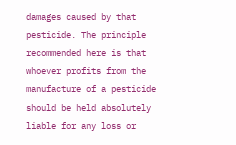damages caused by that pesticide. The principle recommended here is that whoever profits from the manufacture of a pesticide should be held absolutely liable for any loss or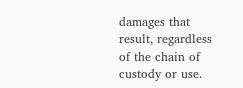damages that result, regardless of the chain of custody or use.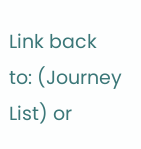Link back to: (Journey List) or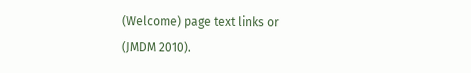(Welcome) page text links or (JMDM 2010).